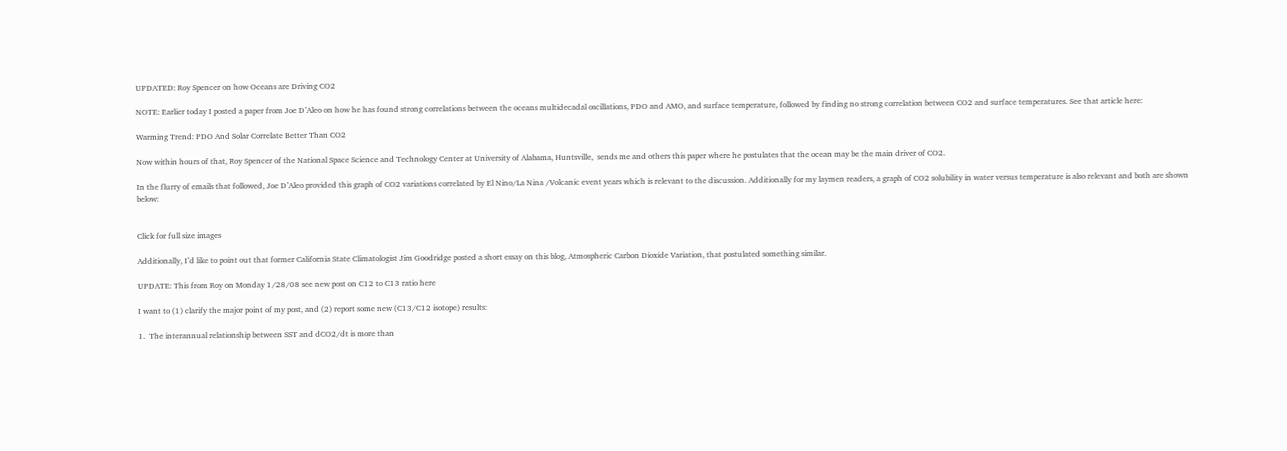UPDATED: Roy Spencer on how Oceans are Driving CO2

NOTE: Earlier today I posted a paper from Joe D’Aleo on how he has found strong correlations between the oceans multidecadal oscillations, PDO and AMO, and surface temperature, followed by finding no strong correlation between CO2 and surface temperatures. See that article here:

Warming Trend: PDO And Solar Correlate Better Than CO2

Now within hours of that, Roy Spencer of the National Space Science and Technology Center at University of Alabama, Huntsville,  sends me and others this paper where he postulates that the ocean may be the main driver of CO2.

In the flurry of emails that followed, Joe D’Aleo provided this graph of CO2 variations correlated by El Nino/La Nina /Volcanic event years which is relevant to the discussion. Additionally for my laymen readers, a graph of CO2 solubility in water versus temperature is also relevant and both are shown below:


Click for full size images

Additionally, I’d like to point out that former California State Climatologist Jim Goodridge posted a short essay on this blog, Atmospheric Carbon Dioxide Variation, that postulated something similar.

UPDATE: This from Roy on Monday 1/28/08 see new post on C12 to C13 ratio here

I want to (1) clarify the major point of my post, and (2) report some new (C13/C12 isotope) results:

1.  The interannual relationship between SST and dCO2/dt is more than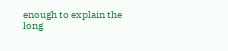enough to explain the long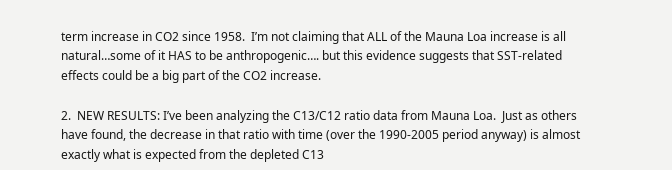term increase in CO2 since 1958.  I’m not claiming that ALL of the Mauna Loa increase is all natural…some of it HAS to be anthropogenic…. but this evidence suggests that SST-related effects could be a big part of the CO2 increase.

2.  NEW RESULTS: I’ve been analyzing the C13/C12 ratio data from Mauna Loa.  Just as others have found, the decrease in that ratio with time (over the 1990-2005 period anyway) is almost exactly what is expected from the depleted C13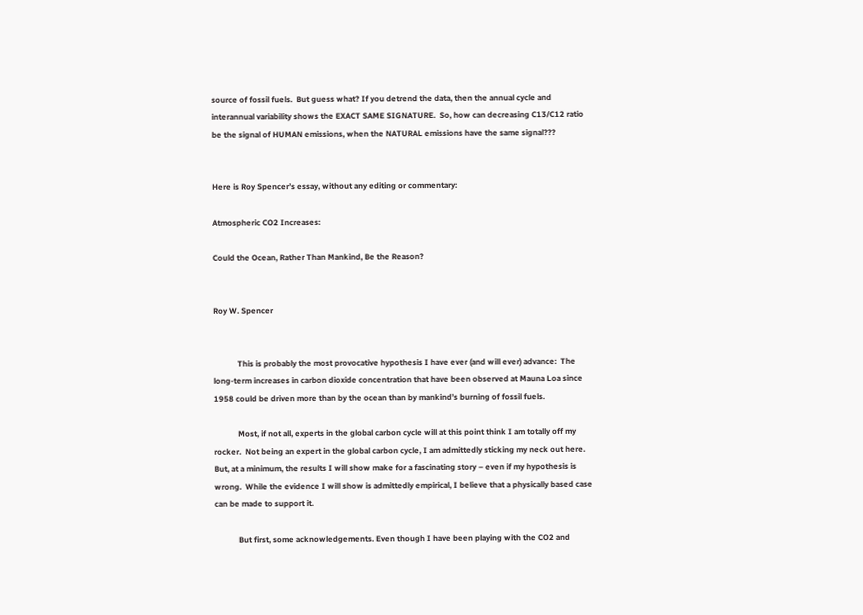source of fossil fuels.  But guess what? If you detrend the data, then the annual cycle and interannual variability shows the EXACT SAME SIGNATURE.  So, how can decreasing C13/C12 ratio be the signal of HUMAN emissions, when the NATURAL emissions have the same signal???


Here is Roy Spencer’s essay, without any editing or commentary:

Atmospheric CO2 Increases:

Could the Ocean, Rather Than Mankind, Be the Reason?


Roy W. Spencer


            This is probably the most provocative hypothesis I have ever (and will ever) advance:  The long-term increases in carbon dioxide concentration that have been observed at Mauna Loa since 1958 could be driven more than by the ocean than by mankind’s burning of fossil fuels.

            Most, if not all, experts in the global carbon cycle will at this point think I am totally off my rocker.  Not being an expert in the global carbon cycle, I am admittedly sticking my neck out here.  But, at a minimum, the results I will show make for a fascinating story – even if my hypothesis is wrong.  While the evidence I will show is admittedly empirical, I believe that a physically based case can be made to support it.

            But first, some acknowledgements. Even though I have been playing with the CO2 and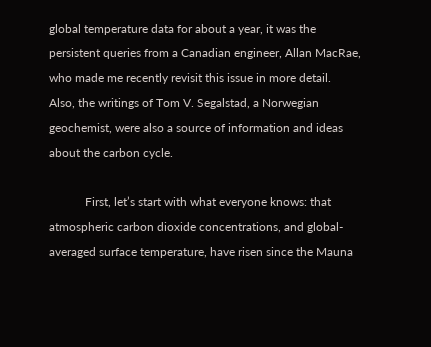global temperature data for about a year, it was the persistent queries from a Canadian engineer, Allan MacRae, who made me recently revisit this issue in more detail.  Also, the writings of Tom V. Segalstad, a Norwegian geochemist, were also a source of information and ideas about the carbon cycle.

            First, let’s start with what everyone knows: that atmospheric carbon dioxide concentrations, and global-averaged surface temperature, have risen since the Mauna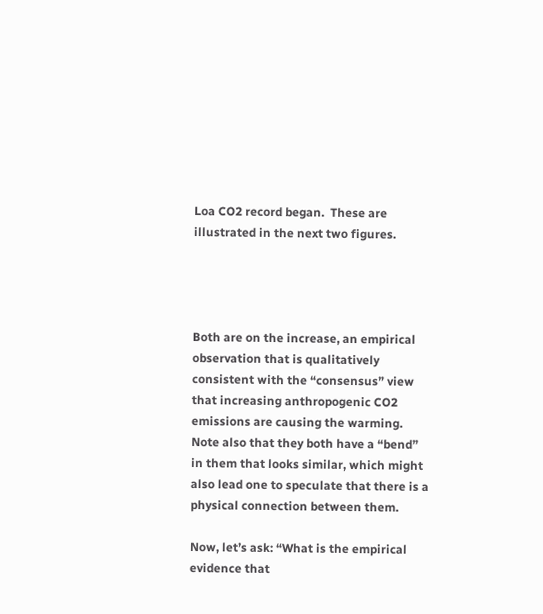Loa CO2 record began.  These are illustrated in the next two figures.




Both are on the increase, an empirical observation that is qualitatively consistent with the “consensus” view that increasing anthropogenic CO2 emissions are causing the warming.  Note also that they both have a “bend” in them that looks similar, which might also lead one to speculate that there is a physical connection between them.

Now, let’s ask: “What is the empirical evidence that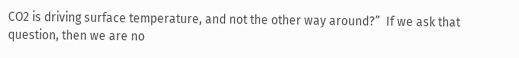CO2 is driving surface temperature, and not the other way around?”  If we ask that question, then we are no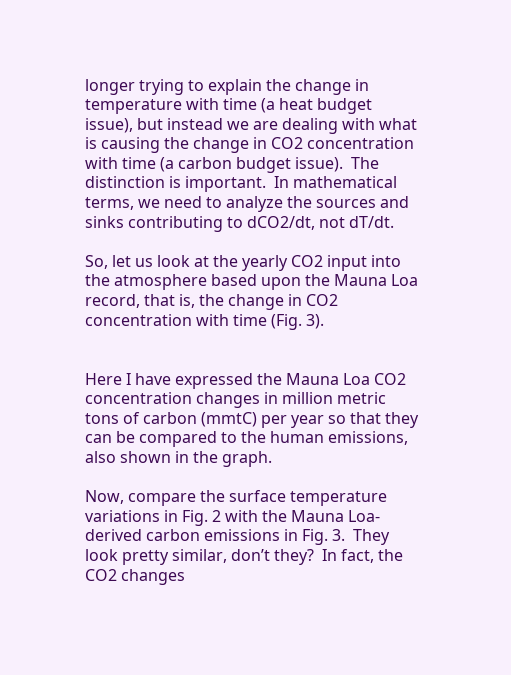longer trying to explain the change in temperature with time (a heat budget issue), but instead we are dealing with what is causing the change in CO2 concentration with time (a carbon budget issue).  The distinction is important.  In mathematical terms, we need to analyze the sources and sinks contributing to dCO2/dt, not dT/dt.

So, let us look at the yearly CO2 input into the atmosphere based upon the Mauna Loa record, that is, the change in CO2 concentration with time (Fig. 3).


Here I have expressed the Mauna Loa CO2 concentration changes in million metric tons of carbon (mmtC) per year so that they can be compared to the human emissions, also shown in the graph.

Now, compare the surface temperature variations in Fig. 2 with the Mauna Loa-derived carbon emissions in Fig. 3.  They look pretty similar, don’t they?  In fact, the CO2 changes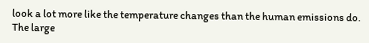look a lot more like the temperature changes than the human emissions do.  The large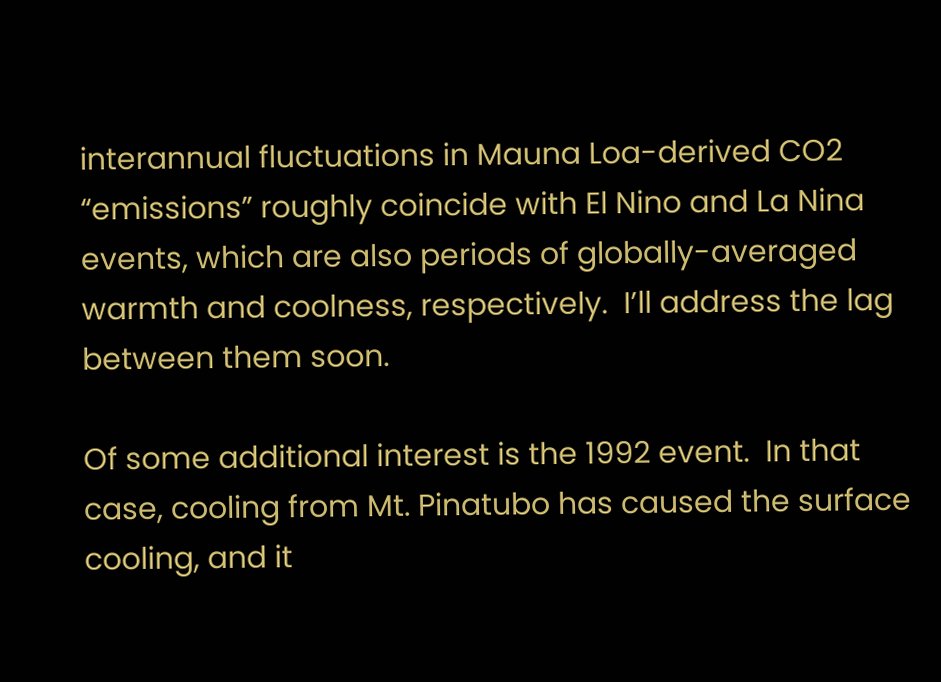interannual fluctuations in Mauna Loa-derived CO2 “emissions” roughly coincide with El Nino and La Nina events, which are also periods of globally-averaged warmth and coolness, respectively.  I’ll address the lag between them soon.

Of some additional interest is the 1992 event.  In that case, cooling from Mt. Pinatubo has caused the surface cooling, and it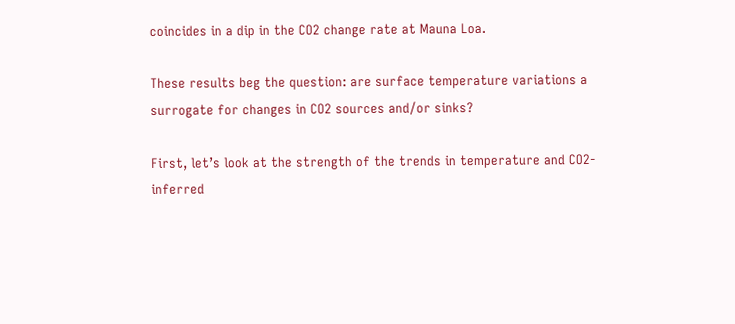coincides in a dip in the CO2 change rate at Mauna Loa.

These results beg the question: are surface temperature variations a surrogate for changes in CO2 sources and/or sinks?

First, let’s look at the strength of the trends in temperature and CO2-inferred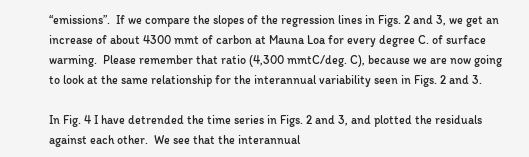“emissions”.  If we compare the slopes of the regression lines in Figs. 2 and 3, we get an increase of about 4300 mmt of carbon at Mauna Loa for every degree C. of surface warming.  Please remember that ratio (4,300 mmtC/deg. C), because we are now going to look at the same relationship for the interannual variability seen in Figs. 2 and 3.

In Fig. 4 I have detrended the time series in Figs. 2 and 3, and plotted the residuals against each other.  We see that the interannual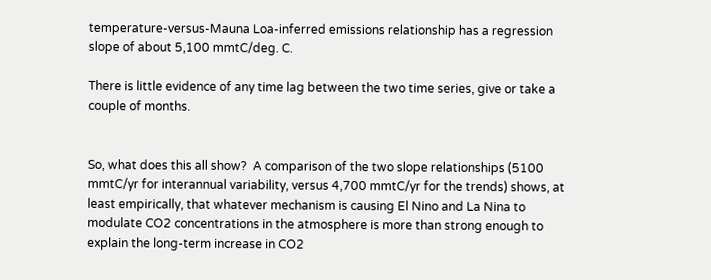temperature-versus-Mauna Loa-inferred emissions relationship has a regression slope of about 5,100 mmtC/deg. C.

There is little evidence of any time lag between the two time series, give or take a couple of months.


So, what does this all show?  A comparison of the two slope relationships (5100 mmtC/yr for interannual variability, versus 4,700 mmtC/yr for the trends) shows, at least empirically, that whatever mechanism is causing El Nino and La Nina to modulate CO2 concentrations in the atmosphere is more than strong enough to explain the long-term increase in CO2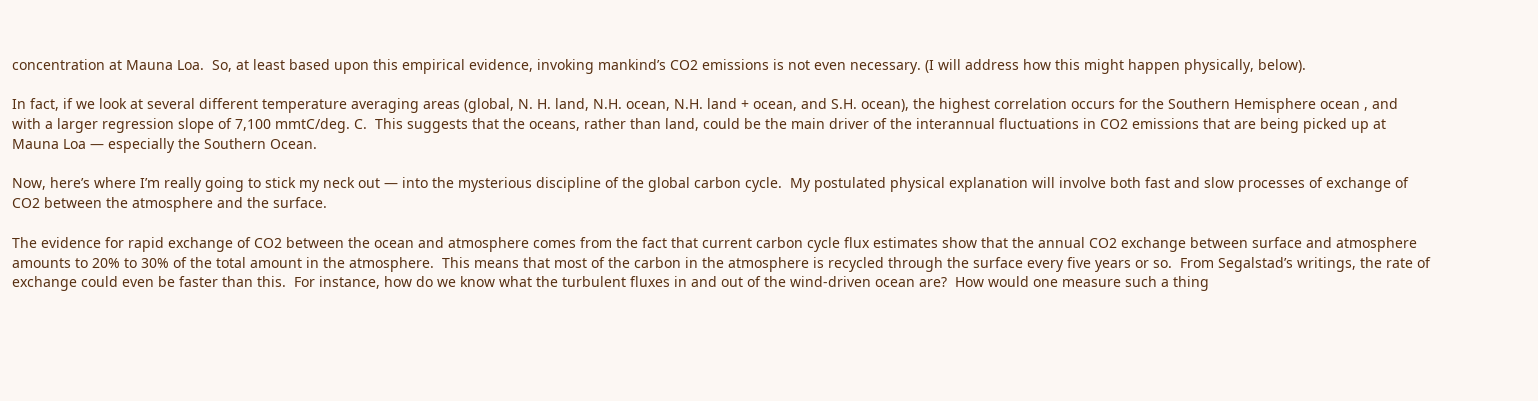concentration at Mauna Loa.  So, at least based upon this empirical evidence, invoking mankind’s CO2 emissions is not even necessary. (I will address how this might happen physically, below).

In fact, if we look at several different temperature averaging areas (global, N. H. land, N.H. ocean, N.H. land + ocean, and S.H. ocean), the highest correlation occurs for the Southern Hemisphere ocean , and with a larger regression slope of 7,100 mmtC/deg. C.  This suggests that the oceans, rather than land, could be the main driver of the interannual fluctuations in CO2 emissions that are being picked up at Mauna Loa — especially the Southern Ocean.

Now, here’s where I’m really going to stick my neck out — into the mysterious discipline of the global carbon cycle.  My postulated physical explanation will involve both fast and slow processes of exchange of CO2 between the atmosphere and the surface.

The evidence for rapid exchange of CO2 between the ocean and atmosphere comes from the fact that current carbon cycle flux estimates show that the annual CO2 exchange between surface and atmosphere amounts to 20% to 30% of the total amount in the atmosphere.  This means that most of the carbon in the atmosphere is recycled through the surface every five years or so.  From Segalstad’s writings, the rate of exchange could even be faster than this.  For instance, how do we know what the turbulent fluxes in and out of the wind-driven ocean are?  How would one measure such a thing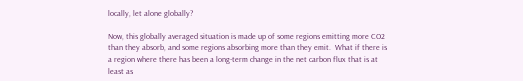locally, let alone globally?

Now, this globally averaged situation is made up of some regions emitting more CO2 than they absorb, and some regions absorbing more than they emit.  What if there is a region where there has been a long-term change in the net carbon flux that is at least as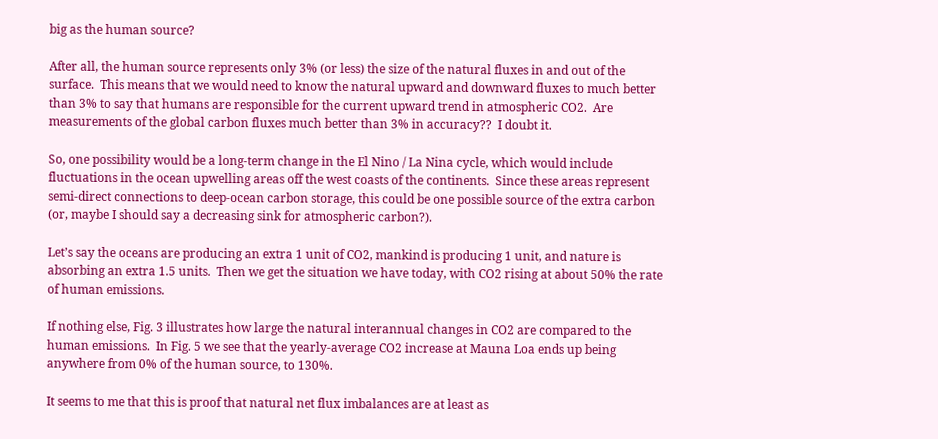big as the human source?

After all, the human source represents only 3% (or less) the size of the natural fluxes in and out of the surface.  This means that we would need to know the natural upward and downward fluxes to much better than 3% to say that humans are responsible for the current upward trend in atmospheric CO2.  Are measurements of the global carbon fluxes much better than 3% in accuracy??  I doubt it.

So, one possibility would be a long-term change in the El Nino / La Nina cycle, which would include fluctuations in the ocean upwelling areas off the west coasts of the continents.  Since these areas represent semi-direct connections to deep-ocean carbon storage, this could be one possible source of the extra carbon (or, maybe I should say a decreasing sink for atmospheric carbon?).

Let’s say the oceans are producing an extra 1 unit of CO2, mankind is producing 1 unit, and nature is absorbing an extra 1.5 units.  Then we get the situation we have today, with CO2 rising at about 50% the rate of human emissions.

If nothing else, Fig. 3 illustrates how large the natural interannual changes in CO2 are compared to the human emissions.  In Fig. 5 we see that the yearly-average CO2 increase at Mauna Loa ends up being anywhere from 0% of the human source, to 130%.

It seems to me that this is proof that natural net flux imbalances are at least as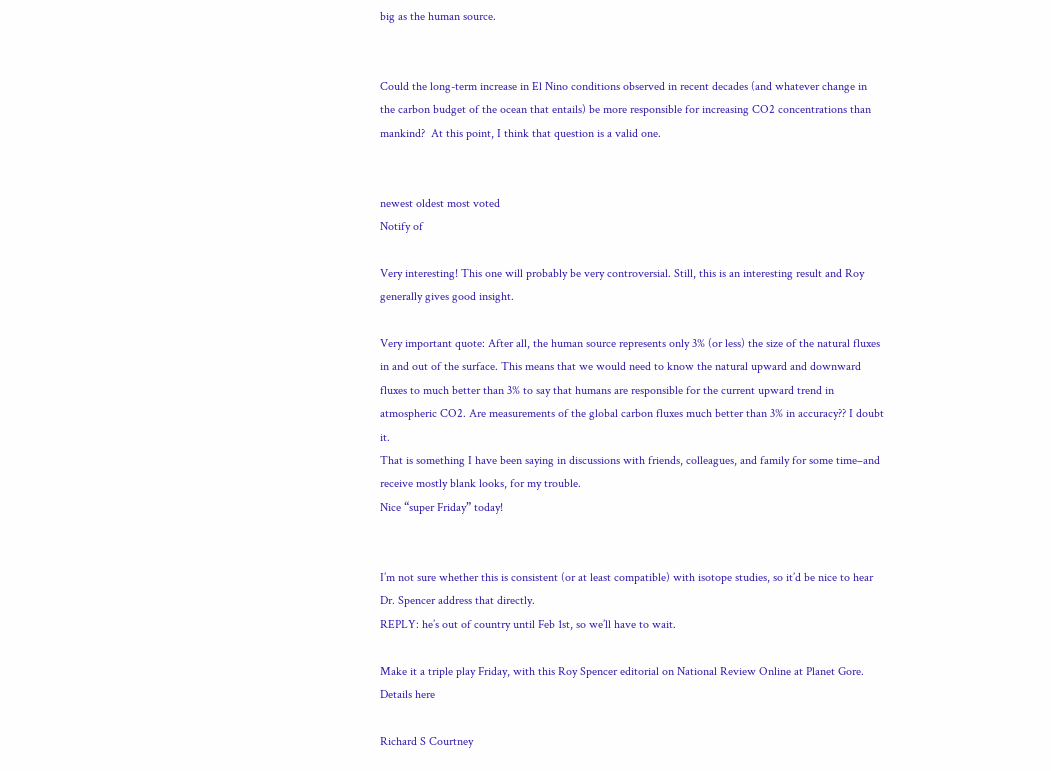big as the human source.


Could the long-term increase in El Nino conditions observed in recent decades (and whatever change in the carbon budget of the ocean that entails) be more responsible for increasing CO2 concentrations than mankind?  At this point, I think that question is a valid one.


newest oldest most voted
Notify of

Very interesting! This one will probably be very controversial. Still, this is an interesting result and Roy generally gives good insight.

Very important quote: After all, the human source represents only 3% (or less) the size of the natural fluxes in and out of the surface. This means that we would need to know the natural upward and downward fluxes to much better than 3% to say that humans are responsible for the current upward trend in atmospheric CO2. Are measurements of the global carbon fluxes much better than 3% in accuracy?? I doubt it.
That is something I have been saying in discussions with friends, colleagues, and family for some time–and receive mostly blank looks, for my trouble.
Nice “super Friday” today!


I’m not sure whether this is consistent (or at least compatible) with isotope studies, so it’d be nice to hear Dr. Spencer address that directly.
REPLY: he’s out of country until Feb 1st, so we’ll have to wait.

Make it a triple play Friday, with this Roy Spencer editorial on National Review Online at Planet Gore. Details here

Richard S Courtney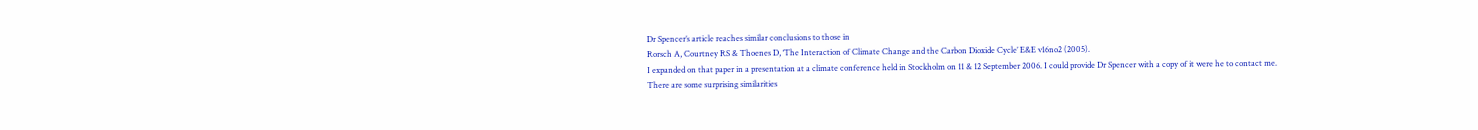Dr Spencer’s article reaches similar conclusions to those in
Rorsch A, Courtney RS & Thoenes D, ‘The Interaction of Climate Change and the Carbon Dioxide Cycle’ E&E v16no2 (2005).
I expanded on that paper in a presentation at a climate conference held in Stockholm on 11 & 12 September 2006. I could provide Dr Spencer with a copy of it were he to contact me.
There are some surprising similarities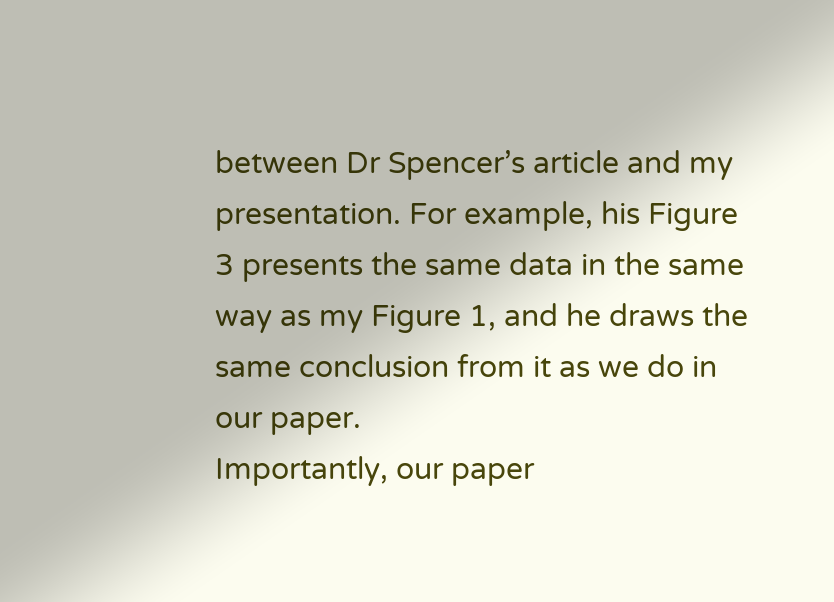between Dr Spencer’s article and my presentation. For example, his Figure 3 presents the same data in the same way as my Figure 1, and he draws the same conclusion from it as we do in our paper.
Importantly, our paper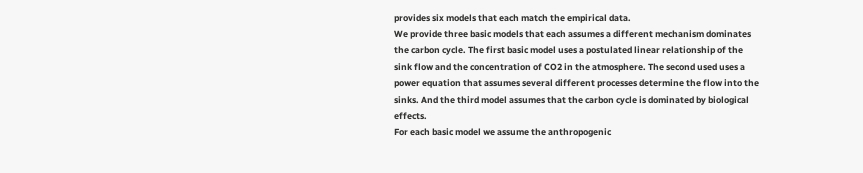provides six models that each match the empirical data.
We provide three basic models that each assumes a different mechanism dominates the carbon cycle. The first basic model uses a postulated linear relationship of the sink flow and the concentration of CO2 in the atmosphere. The second used uses a power equation that assumes several different processes determine the flow into the sinks. And the third model assumes that the carbon cycle is dominated by biological effects.
For each basic model we assume the anthropogenic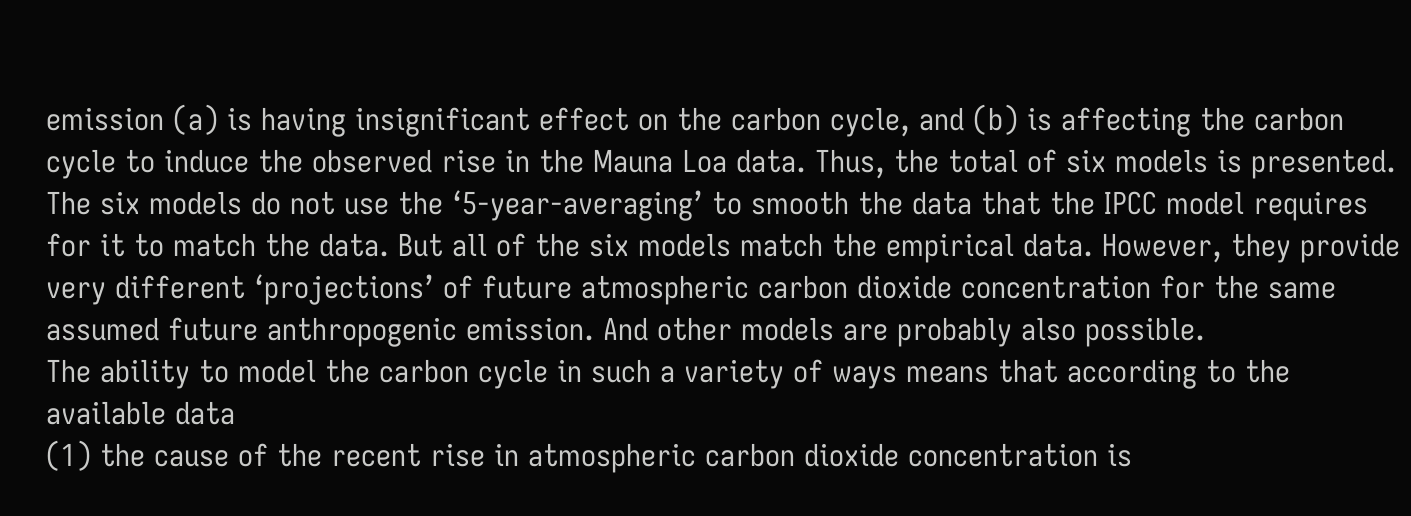emission (a) is having insignificant effect on the carbon cycle, and (b) is affecting the carbon cycle to induce the observed rise in the Mauna Loa data. Thus, the total of six models is presented.
The six models do not use the ‘5-year-averaging’ to smooth the data that the IPCC model requires for it to match the data. But all of the six models match the empirical data. However, they provide very different ‘projections’ of future atmospheric carbon dioxide concentration for the same assumed future anthropogenic emission. And other models are probably also possible.
The ability to model the carbon cycle in such a variety of ways means that according to the available data
(1) the cause of the recent rise in atmospheric carbon dioxide concentration is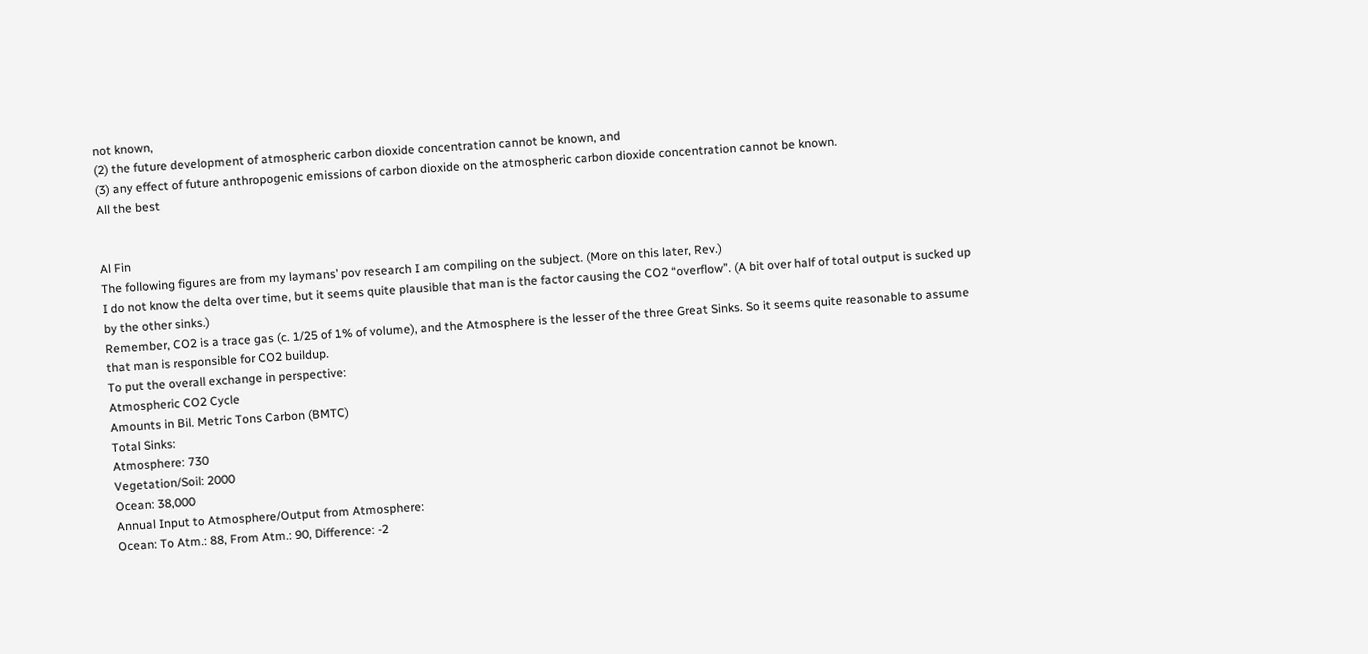not known,
(2) the future development of atmospheric carbon dioxide concentration cannot be known, and
(3) any effect of future anthropogenic emissions of carbon dioxide on the atmospheric carbon dioxide concentration cannot be known.
All the best


Al Fin
The following figures are from my laymans’ pov research I am compiling on the subject. (More on this later, Rev.)
I do not know the delta over time, but it seems quite plausible that man is the factor causing the CO2 “overflow”. (A bit over half of total output is sucked up by the other sinks.)
Remember, CO2 is a trace gas (c. 1/25 of 1% of volume), and the Atmosphere is the lesser of the three Great Sinks. So it seems quite reasonable to assume that man is responsible for CO2 buildup.
To put the overall exchange in perspective:
Atmospheric CO2 Cycle
Amounts in Bil. Metric Tons Carbon (BMTC)
Total Sinks:
Atmosphere: 730
Vegetation/Soil: 2000
Ocean: 38,000
Annual Input to Atmosphere/Output from Atmosphere:
Ocean: To Atm.: 88, From Atm.: 90, Difference: -2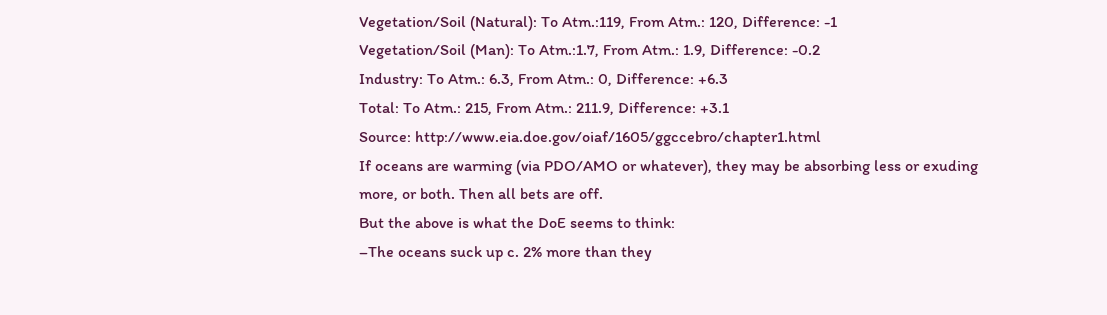Vegetation/Soil (Natural): To Atm.:119, From Atm.: 120, Difference: -1
Vegetation/Soil (Man): To Atm.:1.7, From Atm.: 1.9, Difference: -0.2
Industry: To Atm.: 6.3, From Atm.: 0, Difference: +6.3
Total: To Atm.: 215, From Atm.: 211.9, Difference: +3.1
Source: http://www.eia.doe.gov/oiaf/1605/ggccebro/chapter1.html
If oceans are warming (via PDO/AMO or whatever), they may be absorbing less or exuding more, or both. Then all bets are off.
But the above is what the DoE seems to think:
–The oceans suck up c. 2% more than they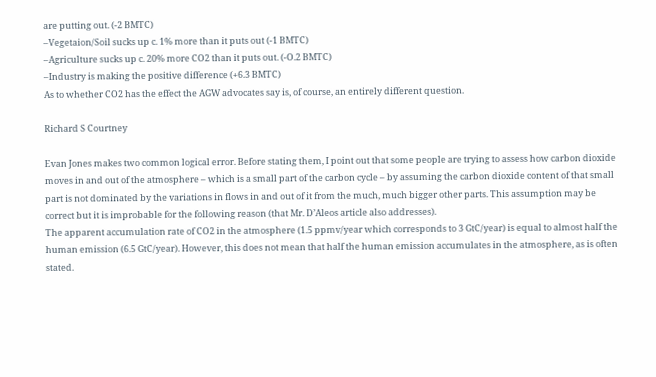are putting out. (-2 BMTC)
–Vegetaion/Soil sucks up c. 1% more than it puts out (-1 BMTC)
–Agriculture sucks up c. 20% more CO2 than it puts out. (-O.2 BMTC)
–Industry is making the positive difference (+6.3 BMTC)
As to whether CO2 has the effect the AGW advocates say is, of course, an entirely different question.

Richard S Courtney

Evan Jones makes two common logical error. Before stating them, I point out that some people are trying to assess how carbon dioxide moves in and out of the atmosphere – which is a small part of the carbon cycle – by assuming the carbon dioxide content of that small part is not dominated by the variations in flows in and out of it from the much, much bigger other parts. This assumption may be correct but it is improbable for the following reason (that Mr. D’Aleos article also addresses).
The apparent accumulation rate of CO2 in the atmosphere (1.5 ppmv/year which corresponds to 3 GtC/year) is equal to almost half the human emission (6.5 GtC/year). However, this does not mean that half the human emission accumulates in the atmosphere, as is often stated.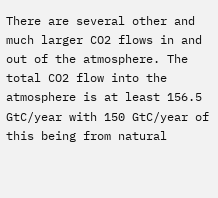There are several other and much larger CO2 flows in and out of the atmosphere. The total CO2 flow into the atmosphere is at least 156.5 GtC/year with 150 GtC/year of this being from natural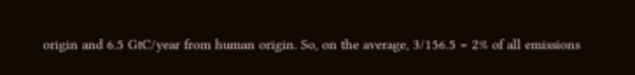origin and 6.5 GtC/year from human origin. So, on the average, 3/156.5 = 2% of all emissions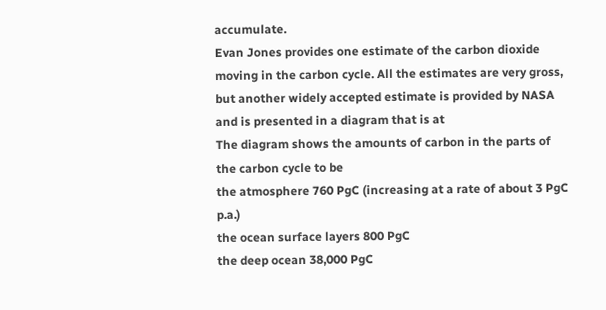accumulate.
Evan Jones provides one estimate of the carbon dioxide moving in the carbon cycle. All the estimates are very gross, but another widely accepted estimate is provided by NASA and is presented in a diagram that is at
The diagram shows the amounts of carbon in the parts of the carbon cycle to be
the atmosphere 760 PgC (increasing at a rate of about 3 PgC p.a.)
the ocean surface layers 800 PgC
the deep ocean 38,000 PgC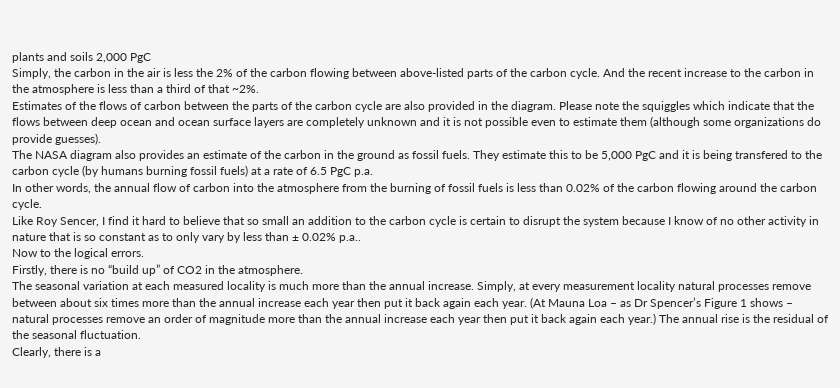plants and soils 2,000 PgC
Simply, the carbon in the air is less the 2% of the carbon flowing between above-listed parts of the carbon cycle. And the recent increase to the carbon in the atmosphere is less than a third of that ~2%.
Estimates of the flows of carbon between the parts of the carbon cycle are also provided in the diagram. Please note the squiggles which indicate that the flows between deep ocean and ocean surface layers are completely unknown and it is not possible even to estimate them (although some organizations do provide guesses).
The NASA diagram also provides an estimate of the carbon in the ground as fossil fuels. They estimate this to be 5,000 PgC and it is being transfered to the carbon cycle (by humans burning fossil fuels) at a rate of 6.5 PgC p.a.
In other words, the annual flow of carbon into the atmosphere from the burning of fossil fuels is less than 0.02% of the carbon flowing around the carbon cycle.
Like Roy Sencer, I find it hard to believe that so small an addition to the carbon cycle is certain to disrupt the system because I know of no other activity in nature that is so constant as to only vary by less than ± 0.02% p.a..
Now to the logical errors.
Firstly, there is no “build up” of CO2 in the atmosphere.
The seasonal variation at each measured locality is much more than the annual increase. Simply, at every measurement locality natural processes remove between about six times more than the annual increase each year then put it back again each year. (At Mauna Loa – as Dr Spencer’s Figure 1 shows – natural processes remove an order of magnitude more than the annual increase each year then put it back again each year.) The annual rise is the residual of the seasonal fluctuation.
Clearly, there is a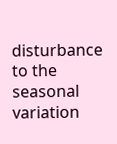disturbance to the seasonal variation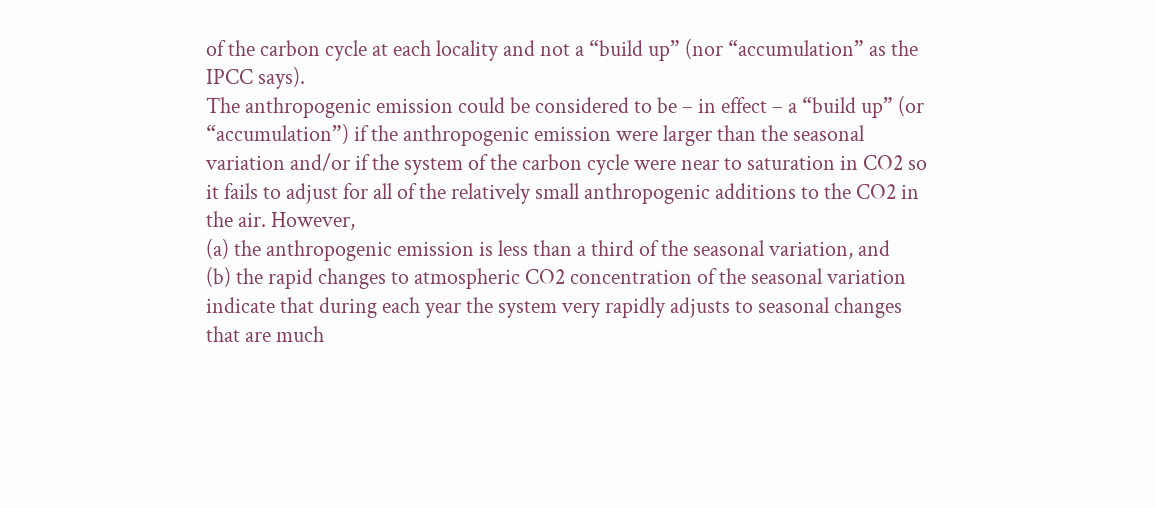of the carbon cycle at each locality and not a “build up” (nor “accumulation” as the IPCC says).
The anthropogenic emission could be considered to be – in effect – a “build up” (or “accumulation”) if the anthropogenic emission were larger than the seasonal variation and/or if the system of the carbon cycle were near to saturation in CO2 so it fails to adjust for all of the relatively small anthropogenic additions to the CO2 in the air. However,
(a) the anthropogenic emission is less than a third of the seasonal variation, and
(b) the rapid changes to atmospheric CO2 concentration of the seasonal variation indicate that during each year the system very rapidly adjusts to seasonal changes that are much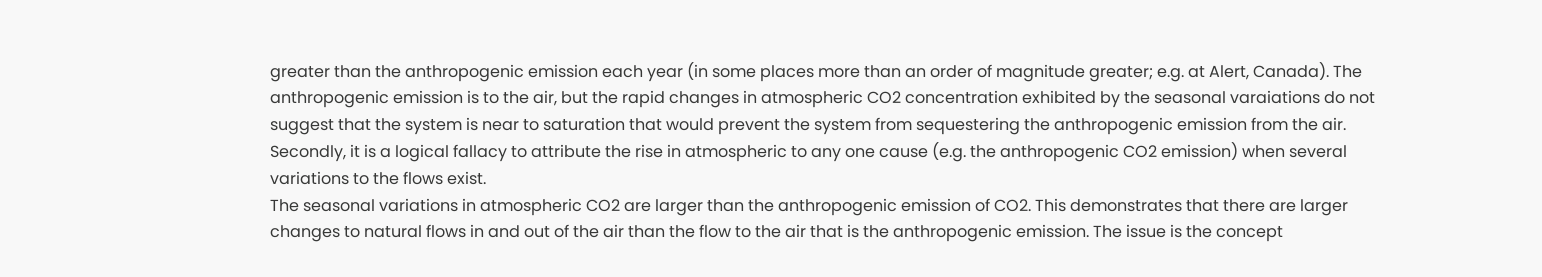greater than the anthropogenic emission each year (in some places more than an order of magnitude greater; e.g. at Alert, Canada). The anthropogenic emission is to the air, but the rapid changes in atmospheric CO2 concentration exhibited by the seasonal varaiations do not suggest that the system is near to saturation that would prevent the system from sequestering the anthropogenic emission from the air.
Secondly, it is a logical fallacy to attribute the rise in atmospheric to any one cause (e.g. the anthropogenic CO2 emission) when several variations to the flows exist.
The seasonal variations in atmospheric CO2 are larger than the anthropogenic emission of CO2. This demonstrates that there are larger changes to natural flows in and out of the air than the flow to the air that is the anthropogenic emission. The issue is the concept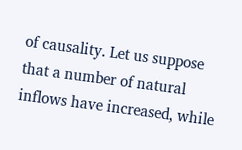of causality. Let us suppose that a number of natural inflows have increased, while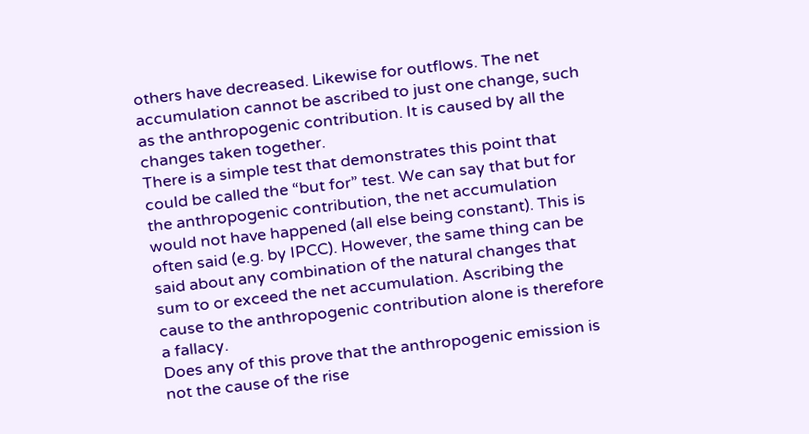others have decreased. Likewise for outflows. The net accumulation cannot be ascribed to just one change, such as the anthropogenic contribution. It is caused by all the changes taken together.
There is a simple test that demonstrates this point that could be called the “but for” test. We can say that but for the anthropogenic contribution, the net accumulation would not have happened (all else being constant). This is often said (e.g. by IPCC). However, the same thing can be said about any combination of the natural changes that sum to or exceed the net accumulation. Ascribing the cause to the anthropogenic contribution alone is therefore a fallacy.
Does any of this prove that the anthropogenic emission is not the cause of the rise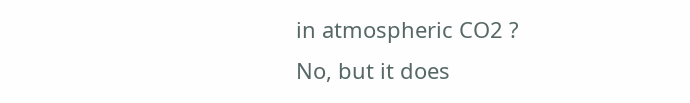in atmospheric CO2 ?
No, but it does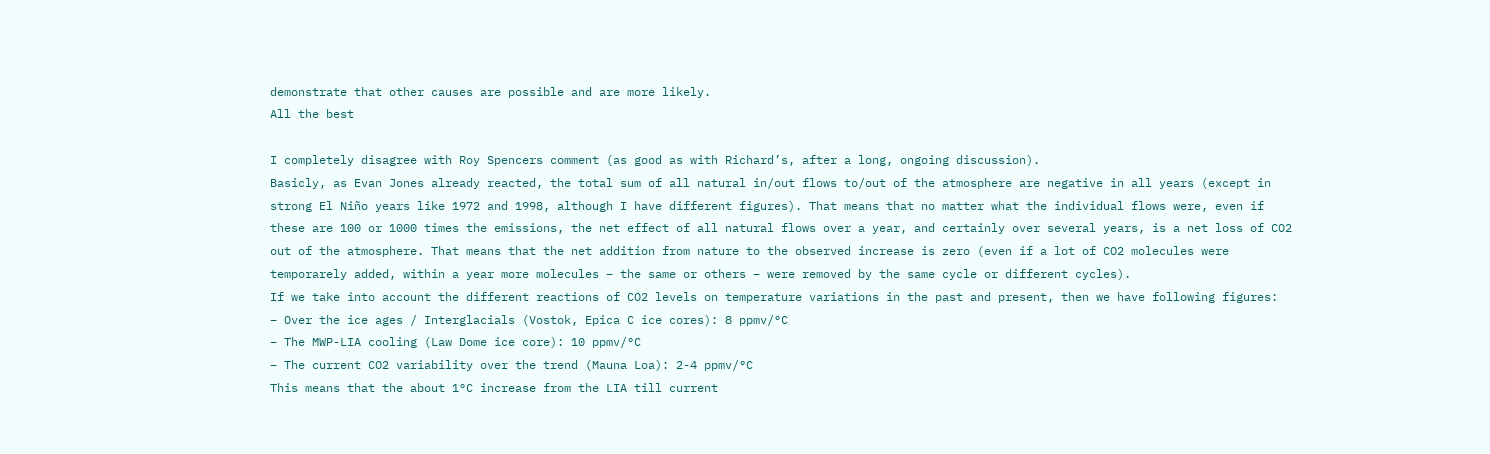demonstrate that other causes are possible and are more likely.
All the best

I completely disagree with Roy Spencers comment (as good as with Richard’s, after a long, ongoing discussion).
Basicly, as Evan Jones already reacted, the total sum of all natural in/out flows to/out of the atmosphere are negative in all years (except in strong El Niño years like 1972 and 1998, although I have different figures). That means that no matter what the individual flows were, even if these are 100 or 1000 times the emissions, the net effect of all natural flows over a year, and certainly over several years, is a net loss of CO2 out of the atmosphere. That means that the net addition from nature to the observed increase is zero (even if a lot of CO2 molecules were temporarely added, within a year more molecules – the same or others – were removed by the same cycle or different cycles).
If we take into account the different reactions of CO2 levels on temperature variations in the past and present, then we have following figures:
– Over the ice ages / Interglacials (Vostok, Epica C ice cores): 8 ppmv/°C
– The MWP-LIA cooling (Law Dome ice core): 10 ppmv/°C
– The current CO2 variability over the trend (Mauna Loa): 2-4 ppmv/°C
This means that the about 1°C increase from the LIA till current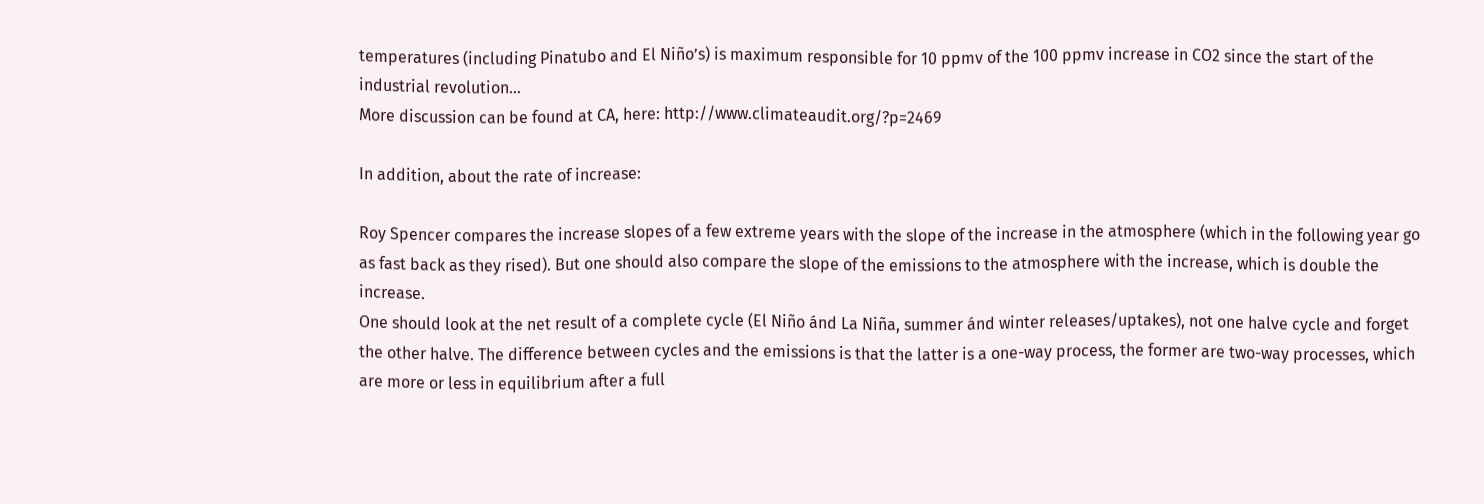temperatures (including Pinatubo and El Niño’s) is maximum responsible for 10 ppmv of the 100 ppmv increase in CO2 since the start of the industrial revolution…
More discussion can be found at CA, here: http://www.climateaudit.org/?p=2469

In addition, about the rate of increase:

Roy Spencer compares the increase slopes of a few extreme years with the slope of the increase in the atmosphere (which in the following year go as fast back as they rised). But one should also compare the slope of the emissions to the atmosphere with the increase, which is double the increase.
One should look at the net result of a complete cycle (El Niño ánd La Niña, summer ánd winter releases/uptakes), not one halve cycle and forget the other halve. The difference between cycles and the emissions is that the latter is a one-way process, the former are two-way processes, which are more or less in equilibrium after a full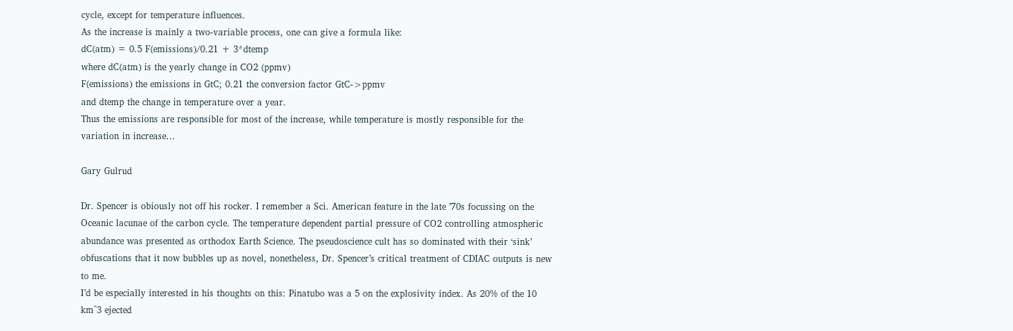cycle, except for temperature influences.
As the increase is mainly a two-variable process, one can give a formula like:
dC(atm) = 0.5 F(emissions)/0.21 + 3*dtemp
where dC(atm) is the yearly change in CO2 (ppmv)
F(emissions) the emissions in GtC; 0.21 the conversion factor GtC->ppmv
and dtemp the change in temperature over a year.
Thus the emissions are responsible for most of the increase, while temperature is mostly responsible for the variation in increase…

Gary Gulrud

Dr. Spencer is obiously not off his rocker. I remember a Sci. American feature in the late ’70s focussing on the Oceanic lacunae of the carbon cycle. The temperature dependent partial pressure of CO2 controlling atmospheric abundance was presented as orthodox Earth Science. The pseudoscience cult has so dominated with their ‘sink’ obfuscations that it now bubbles up as novel, nonetheless, Dr. Spencer’s critical treatment of CDIAC outputs is new to me.
I’d be especially interested in his thoughts on this: Pinatubo was a 5 on the explosivity index. As 20% of the 10 km^3 ejected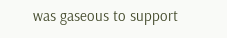was gaseous to support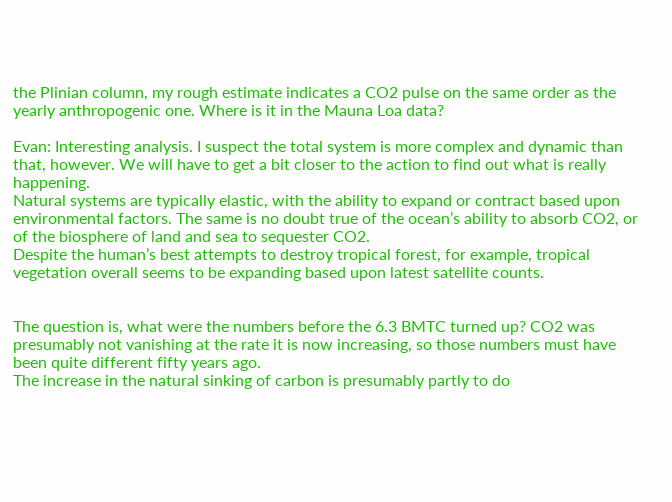the Plinian column, my rough estimate indicates a CO2 pulse on the same order as the yearly anthropogenic one. Where is it in the Mauna Loa data?

Evan: Interesting analysis. I suspect the total system is more complex and dynamic than that, however. We will have to get a bit closer to the action to find out what is really happening.
Natural systems are typically elastic, with the ability to expand or contract based upon environmental factors. The same is no doubt true of the ocean’s ability to absorb CO2, or of the biosphere of land and sea to sequester CO2.
Despite the human’s best attempts to destroy tropical forest, for example, tropical vegetation overall seems to be expanding based upon latest satellite counts.


The question is, what were the numbers before the 6.3 BMTC turned up? CO2 was presumably not vanishing at the rate it is now increasing, so those numbers must have been quite different fifty years ago.
The increase in the natural sinking of carbon is presumably partly to do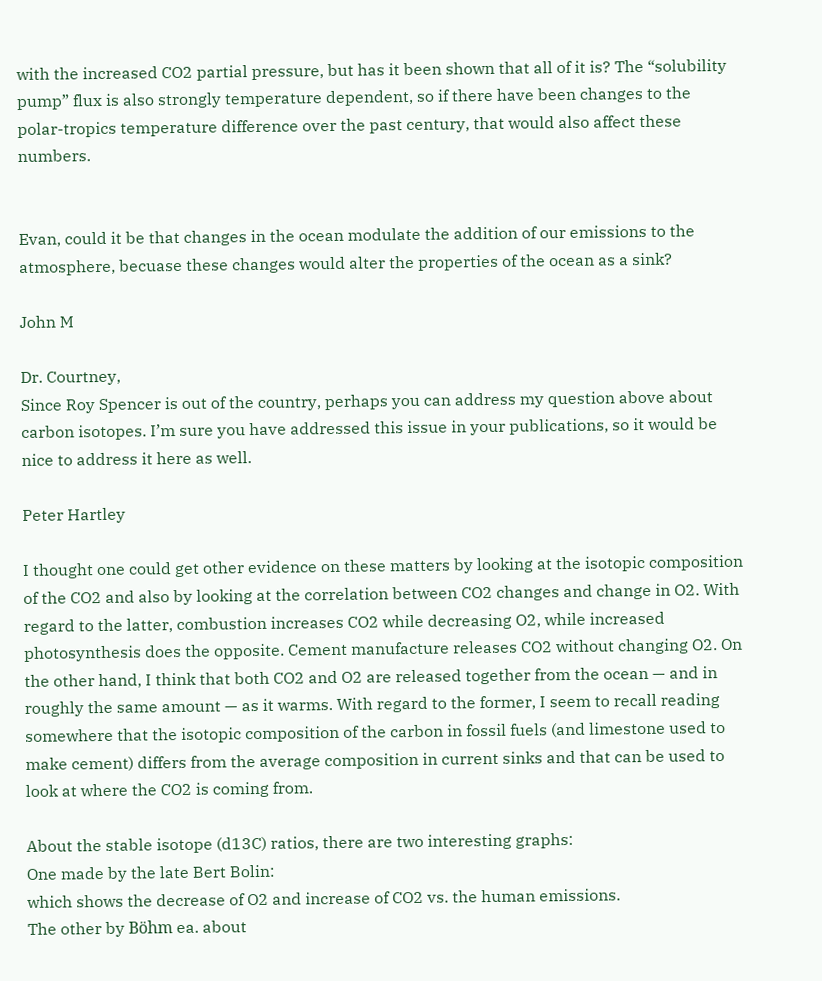with the increased CO2 partial pressure, but has it been shown that all of it is? The “solubility pump” flux is also strongly temperature dependent, so if there have been changes to the polar-tropics temperature difference over the past century, that would also affect these numbers.


Evan, could it be that changes in the ocean modulate the addition of our emissions to the atmosphere, becuase these changes would alter the properties of the ocean as a sink?

John M

Dr. Courtney,
Since Roy Spencer is out of the country, perhaps you can address my question above about carbon isotopes. I’m sure you have addressed this issue in your publications, so it would be nice to address it here as well.

Peter Hartley

I thought one could get other evidence on these matters by looking at the isotopic composition of the CO2 and also by looking at the correlation between CO2 changes and change in O2. With regard to the latter, combustion increases CO2 while decreasing O2, while increased photosynthesis does the opposite. Cement manufacture releases CO2 without changing O2. On the other hand, I think that both CO2 and O2 are released together from the ocean — and in roughly the same amount — as it warms. With regard to the former, I seem to recall reading somewhere that the isotopic composition of the carbon in fossil fuels (and limestone used to make cement) differs from the average composition in current sinks and that can be used to look at where the CO2 is coming from.

About the stable isotope (d13C) ratios, there are two interesting graphs:
One made by the late Bert Bolin:
which shows the decrease of O2 and increase of CO2 vs. the human emissions.
The other by Böhm ea. about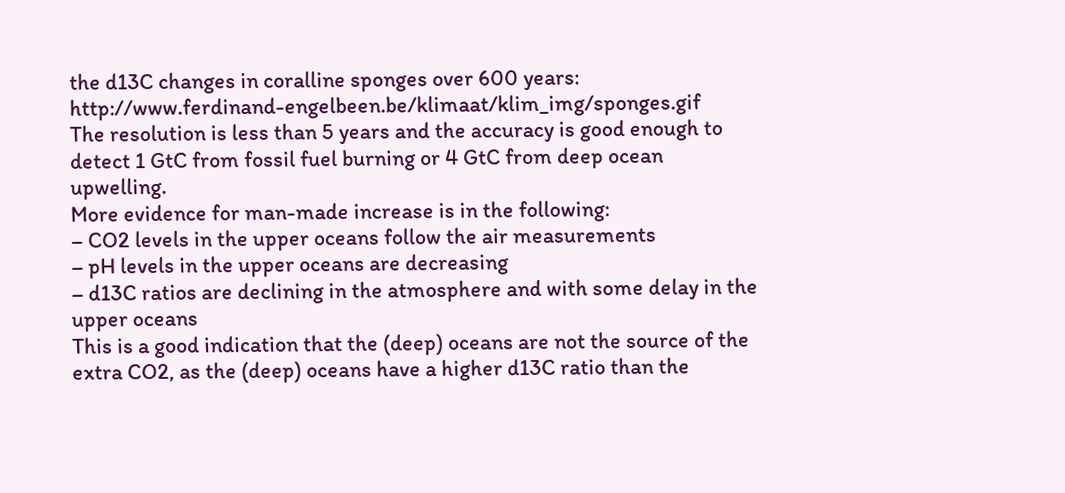the d13C changes in coralline sponges over 600 years: http://www.ferdinand-engelbeen.be/klimaat/klim_img/sponges.gif
The resolution is less than 5 years and the accuracy is good enough to detect 1 GtC from fossil fuel burning or 4 GtC from deep ocean upwelling.
More evidence for man-made increase is in the following:
– CO2 levels in the upper oceans follow the air measurements
– pH levels in the upper oceans are decreasing
– d13C ratios are declining in the atmosphere and with some delay in the upper oceans
This is a good indication that the (deep) oceans are not the source of the extra CO2, as the (deep) oceans have a higher d13C ratio than the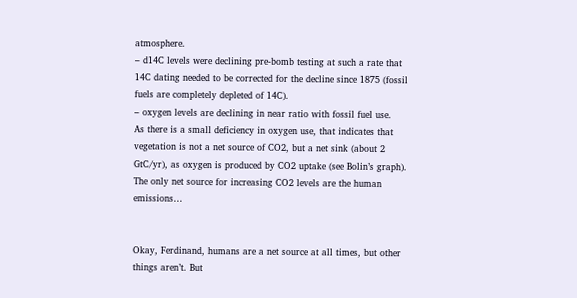atmosphere.
– d14C levels were declining pre-bomb testing at such a rate that 14C dating needed to be corrected for the decline since 1875 (fossil fuels are completely depleted of 14C).
– oxygen levels are declining in near ratio with fossil fuel use.
As there is a small deficiency in oxygen use, that indicates that vegetation is not a net source of CO2, but a net sink (about 2 GtC/yr), as oxygen is produced by CO2 uptake (see Bolin’s graph).
The only net source for increasing CO2 levels are the human emissions…


Okay, Ferdinand, humans are a net source at all times, but other things aren’t. But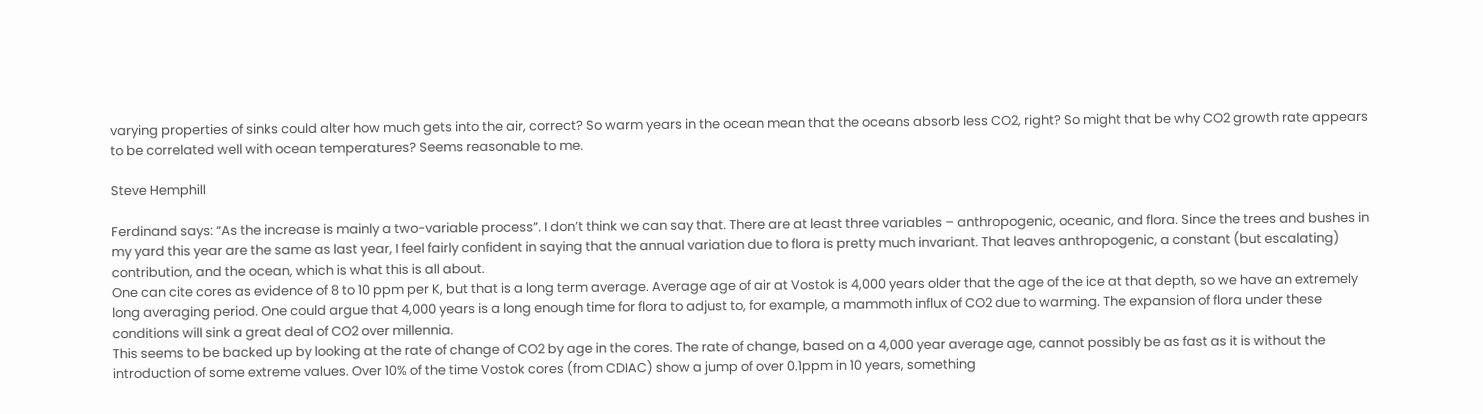varying properties of sinks could alter how much gets into the air, correct? So warm years in the ocean mean that the oceans absorb less CO2, right? So might that be why CO2 growth rate appears to be correlated well with ocean temperatures? Seems reasonable to me.

Steve Hemphill

Ferdinand says: “As the increase is mainly a two-variable process”. I don’t think we can say that. There are at least three variables – anthropogenic, oceanic, and flora. Since the trees and bushes in my yard this year are the same as last year, I feel fairly confident in saying that the annual variation due to flora is pretty much invariant. That leaves anthropogenic, a constant (but escalating) contribution, and the ocean, which is what this is all about.
One can cite cores as evidence of 8 to 10 ppm per K, but that is a long term average. Average age of air at Vostok is 4,000 years older that the age of the ice at that depth, so we have an extremely long averaging period. One could argue that 4,000 years is a long enough time for flora to adjust to, for example, a mammoth influx of CO2 due to warming. The expansion of flora under these conditions will sink a great deal of CO2 over millennia.
This seems to be backed up by looking at the rate of change of CO2 by age in the cores. The rate of change, based on a 4,000 year average age, cannot possibly be as fast as it is without the introduction of some extreme values. Over 10% of the time Vostok cores (from CDIAC) show a jump of over 0.1ppm in 10 years, something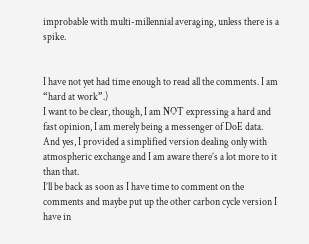improbable with multi-millennial averaging, unless there is a spike.


I have not yet had time enough to read all the comments. I am “hard at work”.)
I want to be clear, though, I am NOT expressing a hard and fast opinion, I am merely being a messenger of DoE data.
And yes, I provided a simplified version dealing only with atmospheric exchange and I am aware there’s a lot more to it than that.
I’ll be back as soon as I have time to comment on the comments and maybe put up the other carbon cycle version I have in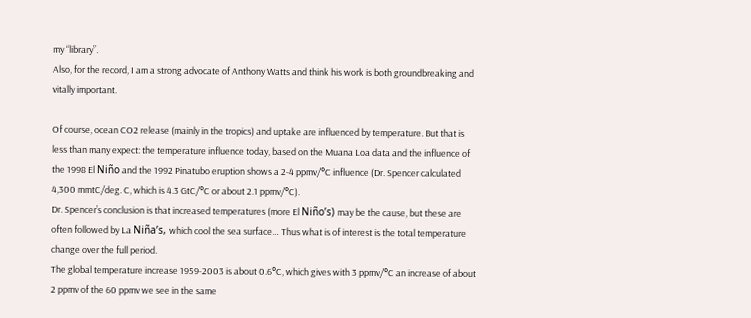my “library”.
Also, for the record, I am a strong advocate of Anthony Watts and think his work is both groundbreaking and vitally important.

Of course, ocean CO2 release (mainly in the tropics) and uptake are influenced by temperature. But that is less than many expect: the temperature influence today, based on the Muana Loa data and the influence of the 1998 El Niño and the 1992 Pinatubo eruption shows a 2-4 ppmv/°C influence (Dr. Spencer calculated 4,300 mmtC/deg. C, which is 4.3 GtC/°C or about 2.1 ppmv/°C).
Dr. Spencer’s conclusion is that increased temperatures (more El Niño’s) may be the cause, but these are often followed by La Niña’s, which cool the sea surface… Thus what is of interest is the total temperature change over the full period.
The global temperature increase 1959-2003 is about 0.6°C, which gives with 3 ppmv/°C an increase of about 2 ppmv of the 60 ppmv we see in the same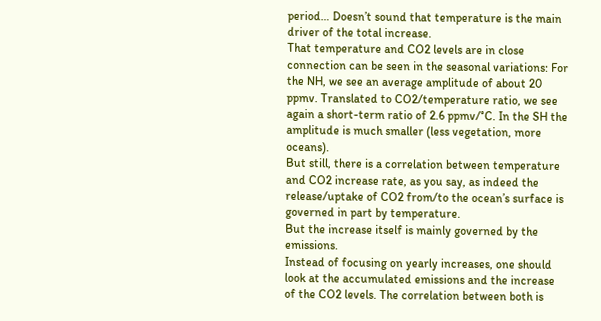period… Doesn’t sound that temperature is the main driver of the total increase.
That temperature and CO2 levels are in close connection can be seen in the seasonal variations: For the NH, we see an average amplitude of about 20 ppmv. Translated to CO2/temperature ratio, we see again a short-term ratio of 2.6 ppmv/°C. In the SH the amplitude is much smaller (less vegetation, more oceans).
But still, there is a correlation between temperature and CO2 increase rate, as you say, as indeed the release/uptake of CO2 from/to the ocean’s surface is governed in part by temperature.
But the increase itself is mainly governed by the emissions.
Instead of focusing on yearly increases, one should look at the accumulated emissions and the increase of the CO2 levels. The correlation between both is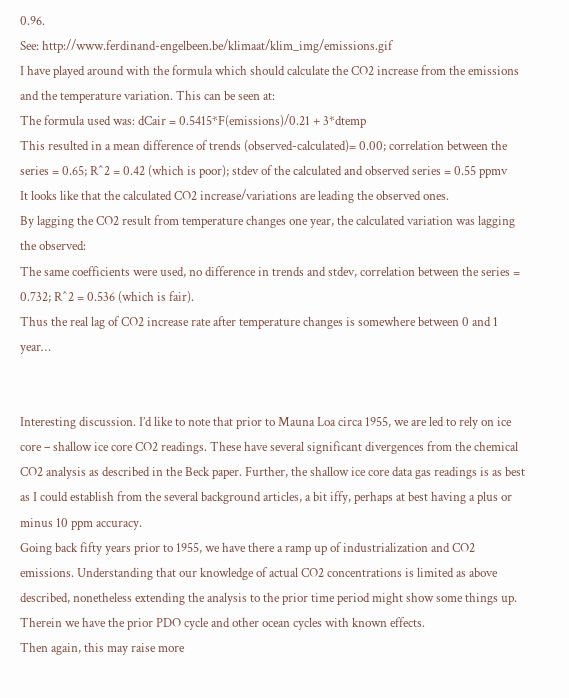0.96.
See: http://www.ferdinand-engelbeen.be/klimaat/klim_img/emissions.gif
I have played around with the formula which should calculate the CO2 increase from the emissions and the temperature variation. This can be seen at:
The formula used was: dCair = 0.5415*F(emissions)/0.21 + 3*dtemp
This resulted in a mean difference of trends (observed-calculated)= 0.00; correlation between the series = 0.65; R^2 = 0.42 (which is poor); stdev of the calculated and observed series = 0.55 ppmv
It looks like that the calculated CO2 increase/variations are leading the observed ones.
By lagging the CO2 result from temperature changes one year, the calculated variation was lagging the observed:
The same coefficients were used, no difference in trends and stdev, correlation between the series = 0.732; R^2 = 0.536 (which is fair).
Thus the real lag of CO2 increase rate after temperature changes is somewhere between 0 and 1 year…


Interesting discussion. I’d like to note that prior to Mauna Loa circa 1955, we are led to rely on ice core – shallow ice core CO2 readings. These have several significant divergences from the chemical CO2 analysis as described in the Beck paper. Further, the shallow ice core data gas readings is as best as I could establish from the several background articles, a bit iffy, perhaps at best having a plus or minus 10 ppm accuracy.
Going back fifty years prior to 1955, we have there a ramp up of industrialization and CO2 emissions. Understanding that our knowledge of actual CO2 concentrations is limited as above described, nonetheless extending the analysis to the prior time period might show some things up. Therein we have the prior PDO cycle and other ocean cycles with known effects.
Then again, this may raise more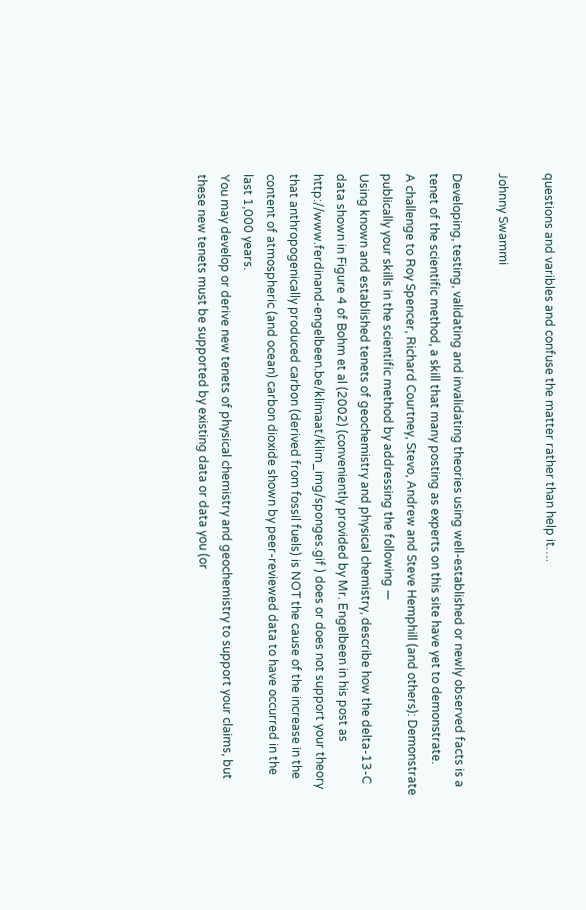questions and varibles and confuse the matter rather than help it….

Johnny Swammi

Developing, testing, validating and invalidating theories using well-established or newly observed facts is a tenet of the scientific method, a skill that many posting as experts on this site have yet to demonstrate.
A challenge to Roy Spencer, Richard Courtney, Stevo, Andrew and Steve Hemphill (and others): Demonstrate publically your skills in the scientific method by addressing the following —
Using known and established tenets of geochemistry and physical chemistry, describe how the delta-13-C data shown in Figure 4 of Bohm et al (2002) (conveniently provided by Mr. Engelbeen in his post as http://www.ferdinand-engelbeen.be/klimaat/klim_img/sponges.gif ) does or does not support your theory that anthropogenically produced carbon (derived from fossil fuels) is NOT the cause of the increase in the content of atmospheric (and ocean) carbon dioxide shown by peer-reviewed data to have occurred in the last 1,000 years.
You may develop or derive new tenets of physical chemistry and geochemistry to support your claims, but these new tenets must be supported by existing data or data you (or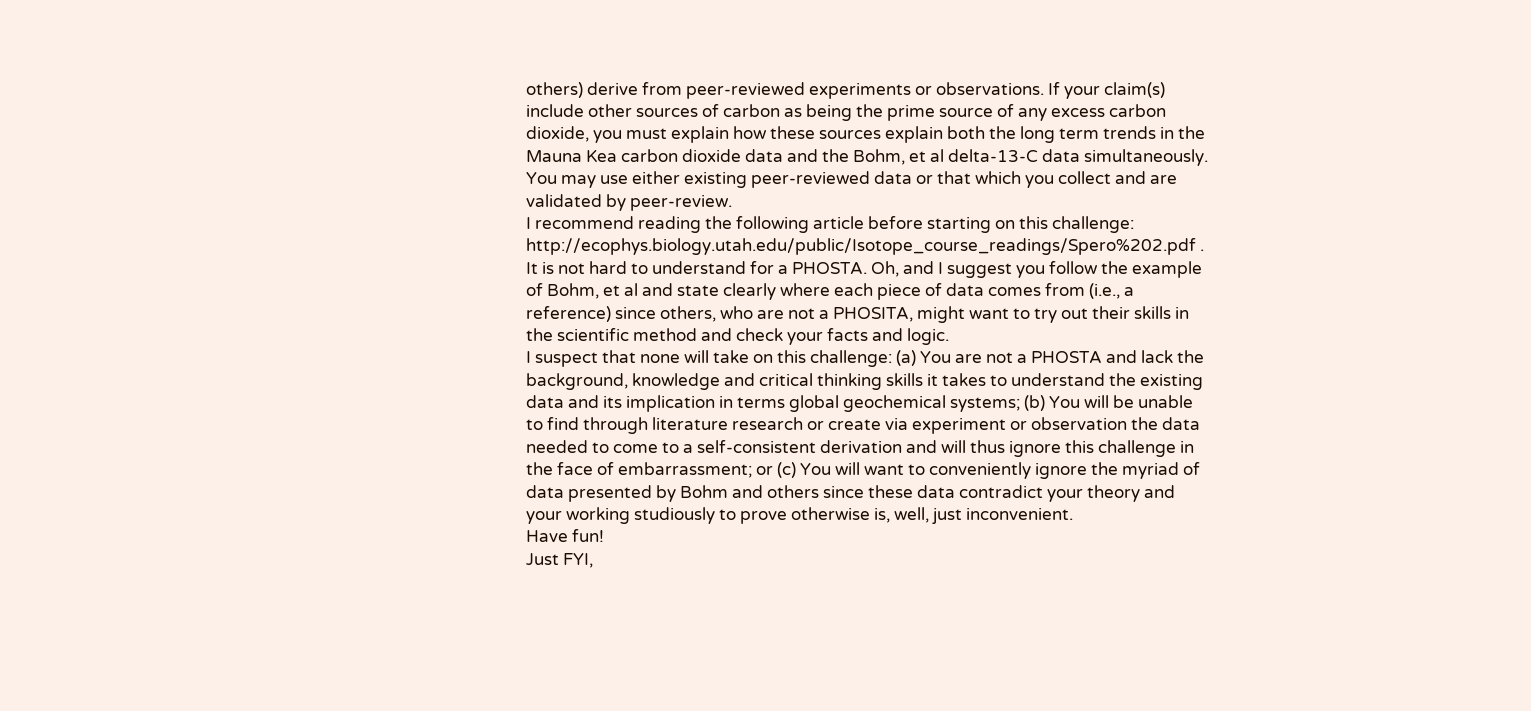others) derive from peer-reviewed experiments or observations. If your claim(s) include other sources of carbon as being the prime source of any excess carbon dioxide, you must explain how these sources explain both the long term trends in the Mauna Kea carbon dioxide data and the Bohm, et al delta-13-C data simultaneously. You may use either existing peer-reviewed data or that which you collect and are validated by peer-review.
I recommend reading the following article before starting on this challenge: http://ecophys.biology.utah.edu/public/Isotope_course_readings/Spero%202.pdf . It is not hard to understand for a PHOSTA. Oh, and I suggest you follow the example of Bohm, et al and state clearly where each piece of data comes from (i.e., a reference) since others, who are not a PHOSITA, might want to try out their skills in the scientific method and check your facts and logic.
I suspect that none will take on this challenge: (a) You are not a PHOSTA and lack the background, knowledge and critical thinking skills it takes to understand the existing data and its implication in terms global geochemical systems; (b) You will be unable to find through literature research or create via experiment or observation the data needed to come to a self-consistent derivation and will thus ignore this challenge in the face of embarrassment; or (c) You will want to conveniently ignore the myriad of data presented by Bohm and others since these data contradict your theory and your working studiously to prove otherwise is, well, just inconvenient.
Have fun!
Just FYI,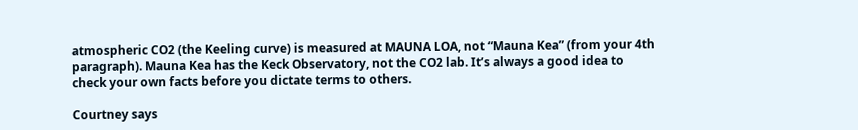atmospheric CO2 (the Keeling curve) is measured at MAUNA LOA, not “Mauna Kea” (from your 4th paragraph). Mauna Kea has the Keck Observatory, not the CO2 lab. It’s always a good idea to check your own facts before you dictate terms to others.

Courtney says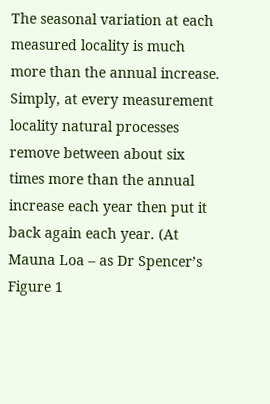The seasonal variation at each measured locality is much more than the annual increase. Simply, at every measurement locality natural processes remove between about six times more than the annual increase each year then put it back again each year. (At Mauna Loa – as Dr Spencer’s Figure 1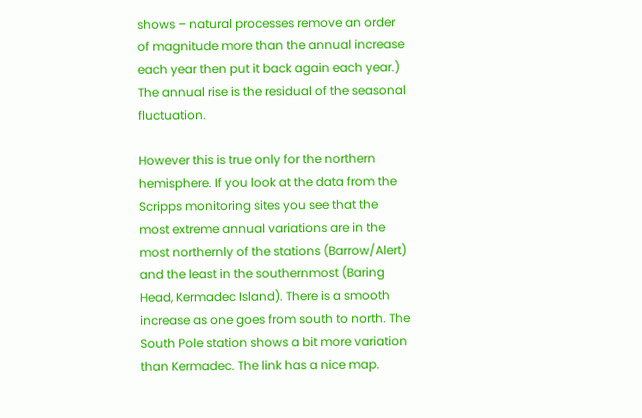shows – natural processes remove an order of magnitude more than the annual increase each year then put it back again each year.) The annual rise is the residual of the seasonal fluctuation.

However this is true only for the northern hemisphere. If you look at the data from the Scripps monitoring sites you see that the most extreme annual variations are in the most northernly of the stations (Barrow/Alert) and the least in the southernmost (Baring Head, Kermadec Island). There is a smooth increase as one goes from south to north. The South Pole station shows a bit more variation than Kermadec. The link has a nice map.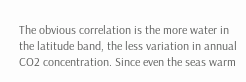The obvious correlation is the more water in the latitude band, the less variation in annual CO2 concentration. Since even the seas warm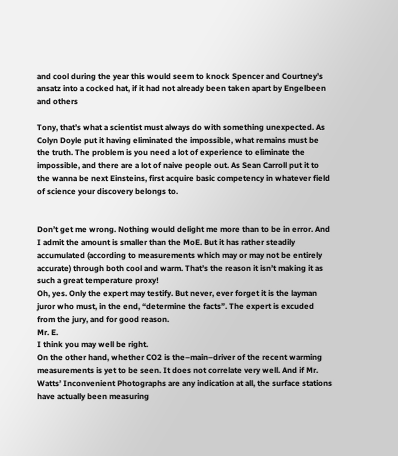and cool during the year this would seem to knock Spencer and Courtney’s ansatz into a cocked hat, if it had not already been taken apart by Engelbeen and others

Tony, that’s what a scientist must always do with something unexpected. As Colyn Doyle put it having eliminated the impossible, what remains must be the truth. The problem is you need a lot of experience to eliminate the impossible, and there are a lot of naive people out. As Sean Carroll put it to the wanna be next Einsteins, first acquire basic competency in whatever field of science your discovery belongs to.


Don’t get me wrong. Nothing would delight me more than to be in error. And I admit the amount is smaller than the MoE. But it has rather steadily accumulated (according to measurements which may or may not be entirely accurate) through both cool and warm. That’s the reason it isn’t making it as such a great temperature proxy!
Oh, yes. Only the expert may testify. But never, ever forget it is the layman juror who must, in the end, “determine the facts”. The expert is excuded from the jury, and for good reason.
Mr. E.
I think you may well be right.
On the other hand, whether CO2 is the–main–driver of the recent warming measurements is yet to be seen. It does not correlate very well. And if Mr. Watts’ Inconvenient Photographs are any indication at all, the surface stations have actually been measuring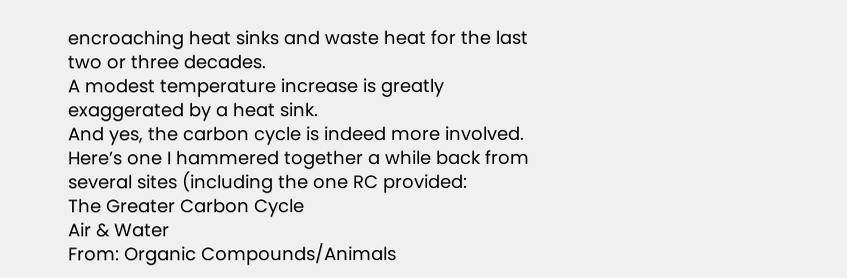encroaching heat sinks and waste heat for the last two or three decades.
A modest temperature increase is greatly exaggerated by a heat sink.
And yes, the carbon cycle is indeed more involved. Here’s one I hammered together a while back from several sites (including the one RC provided:
The Greater Carbon Cycle
Air & Water
From: Organic Compounds/Animals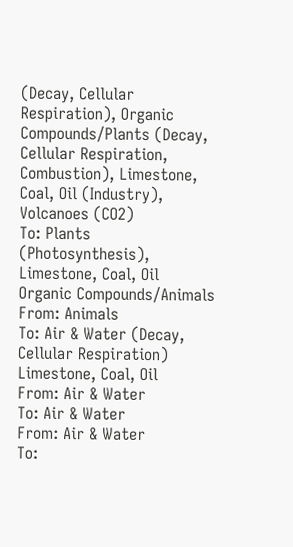(Decay, Cellular Respiration), Organic Compounds/Plants (Decay, Cellular Respiration, Combustion), Limestone, Coal, Oil (Industry), Volcanoes (CO2)
To: Plants (Photosynthesis), Limestone, Coal, Oil
Organic Compounds/Animals
From: Animals
To: Air & Water (Decay, Cellular Respiration)
Limestone, Coal, Oil
From: Air & Water
To: Air & Water
From: Air & Water
To: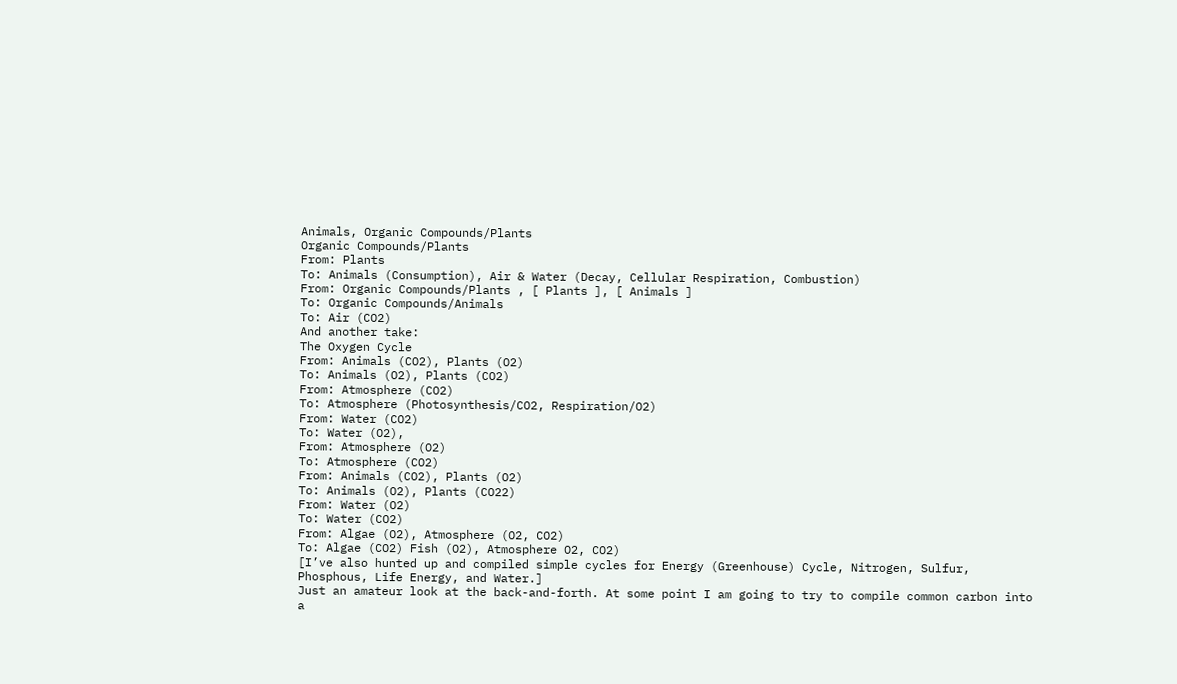Animals, Organic Compounds/Plants
Organic Compounds/Plants
From: Plants
To: Animals (Consumption), Air & Water (Decay, Cellular Respiration, Combustion)
From: Organic Compounds/Plants , [ Plants ], [ Animals ]
To: Organic Compounds/Animals
To: Air (CO2)
And another take:
The Oxygen Cycle
From: Animals (CO2), Plants (O2)
To: Animals (O2), Plants (CO2)
From: Atmosphere (CO2)
To: Atmosphere (Photosynthesis/CO2, Respiration/O2)
From: Water (CO2)
To: Water (O2),
From: Atmosphere (O2)
To: Atmosphere (CO2)
From: Animals (CO2), Plants (O2)
To: Animals (O2), Plants (CO22)
From: Water (O2)
To: Water (CO2)
From: Algae (O2), Atmosphere (O2, CO2)
To: Algae (CO2) Fish (O2), Atmosphere O2, CO2)
[I’ve also hunted up and compiled simple cycles for Energy (Greenhouse) Cycle, Nitrogen, Sulfur, Phosphous, Life Energy, and Water.]
Just an amateur look at the back-and-forth. At some point I am going to try to compile common carbon into a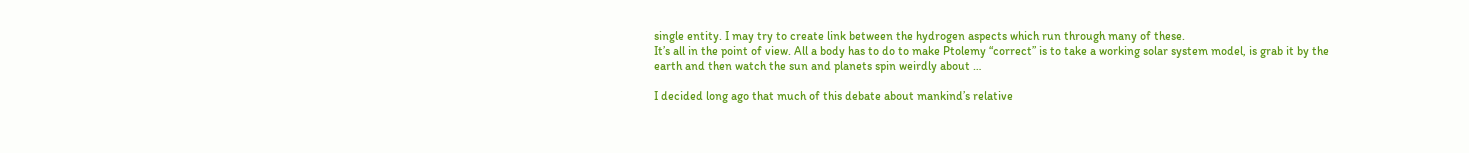single entity. I may try to create link between the hydrogen aspects which run through many of these.
It’s all in the point of view. All a body has to do to make Ptolemy “correct” is to take a working solar system model, is grab it by the earth and then watch the sun and planets spin weirdly about …

I decided long ago that much of this debate about mankind’s relative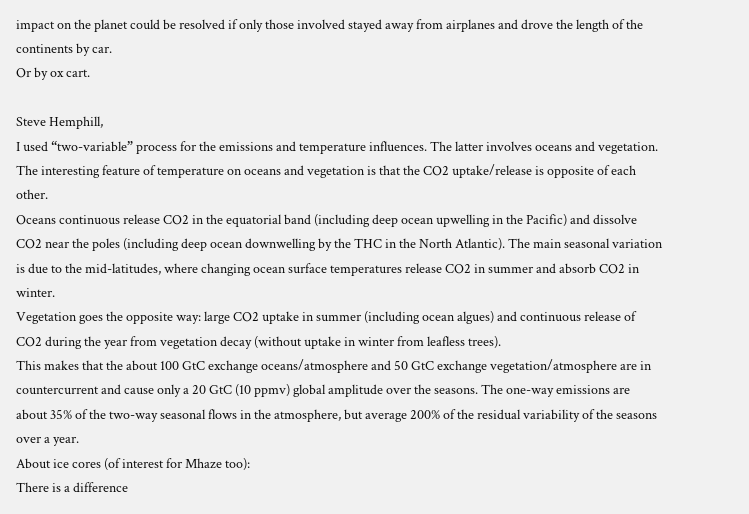impact on the planet could be resolved if only those involved stayed away from airplanes and drove the length of the continents by car.
Or by ox cart.

Steve Hemphill,
I used “two-variable” process for the emissions and temperature influences. The latter involves oceans and vegetation.
The interesting feature of temperature on oceans and vegetation is that the CO2 uptake/release is opposite of each other.
Oceans continuous release CO2 in the equatorial band (including deep ocean upwelling in the Pacific) and dissolve CO2 near the poles (including deep ocean downwelling by the THC in the North Atlantic). The main seasonal variation is due to the mid-latitudes, where changing ocean surface temperatures release CO2 in summer and absorb CO2 in winter.
Vegetation goes the opposite way: large CO2 uptake in summer (including ocean algues) and continuous release of CO2 during the year from vegetation decay (without uptake in winter from leafless trees).
This makes that the about 100 GtC exchange oceans/atmosphere and 50 GtC exchange vegetation/atmosphere are in countercurrent and cause only a 20 GtC (10 ppmv) global amplitude over the seasons. The one-way emissions are about 35% of the two-way seasonal flows in the atmosphere, but average 200% of the residual variability of the seasons over a year.
About ice cores (of interest for Mhaze too):
There is a difference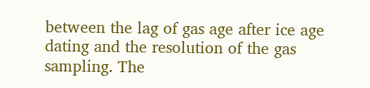between the lag of gas age after ice age dating and the resolution of the gas sampling. The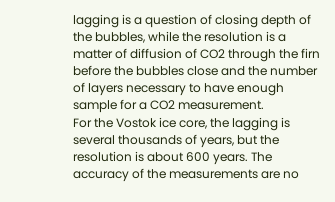lagging is a question of closing depth of the bubbles, while the resolution is a matter of diffusion of CO2 through the firn before the bubbles close and the number of layers necessary to have enough sample for a CO2 measurement.
For the Vostok ice core, the lagging is several thousands of years, but the resolution is about 600 years. The accuracy of the measurements are no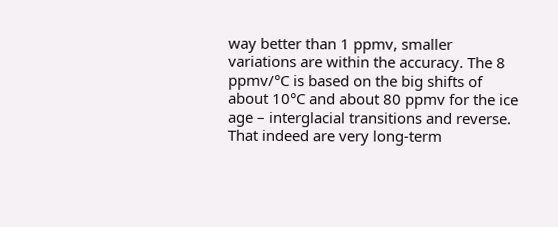way better than 1 ppmv, smaller variations are within the accuracy. The 8 ppmv/°C is based on the big shifts of about 10°C and about 80 ppmv for the ice age – interglacial transitions and reverse. That indeed are very long-term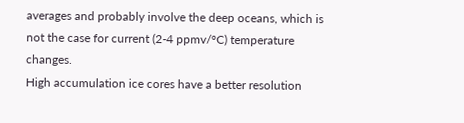averages and probably involve the deep oceans, which is not the case for current (2-4 ppmv/°C) temperature changes.
High accumulation ice cores have a better resolution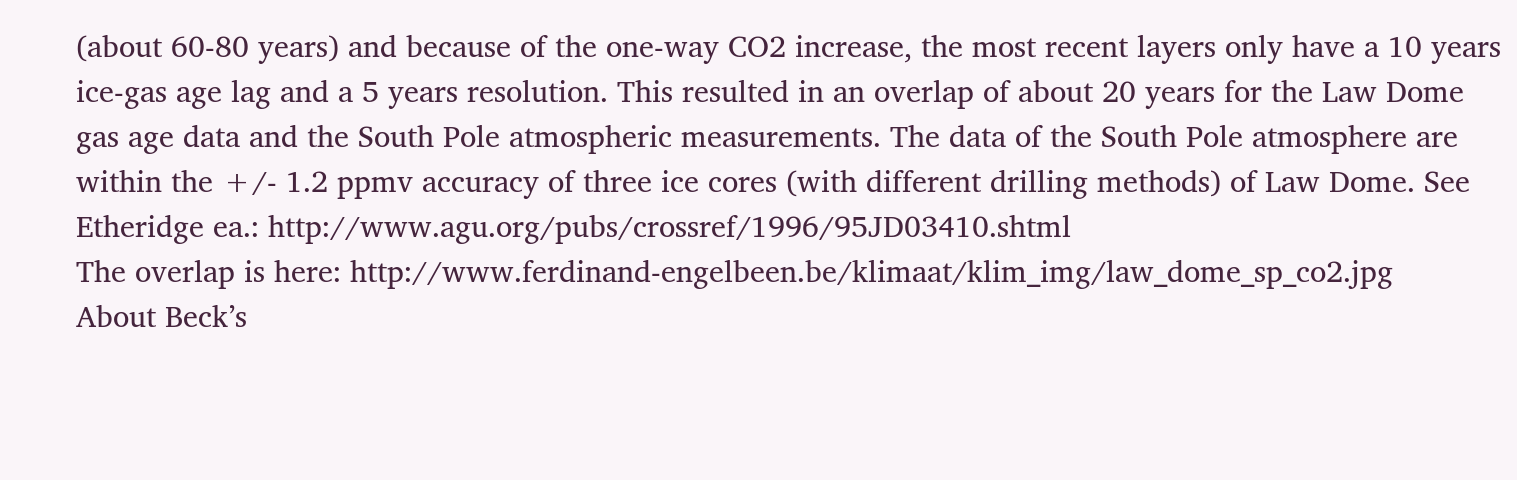(about 60-80 years) and because of the one-way CO2 increase, the most recent layers only have a 10 years ice-gas age lag and a 5 years resolution. This resulted in an overlap of about 20 years for the Law Dome gas age data and the South Pole atmospheric measurements. The data of the South Pole atmosphere are within the +/- 1.2 ppmv accuracy of three ice cores (with different drilling methods) of Law Dome. See Etheridge ea.: http://www.agu.org/pubs/crossref/1996/95JD03410.shtml
The overlap is here: http://www.ferdinand-engelbeen.be/klimaat/klim_img/law_dome_sp_co2.jpg
About Beck’s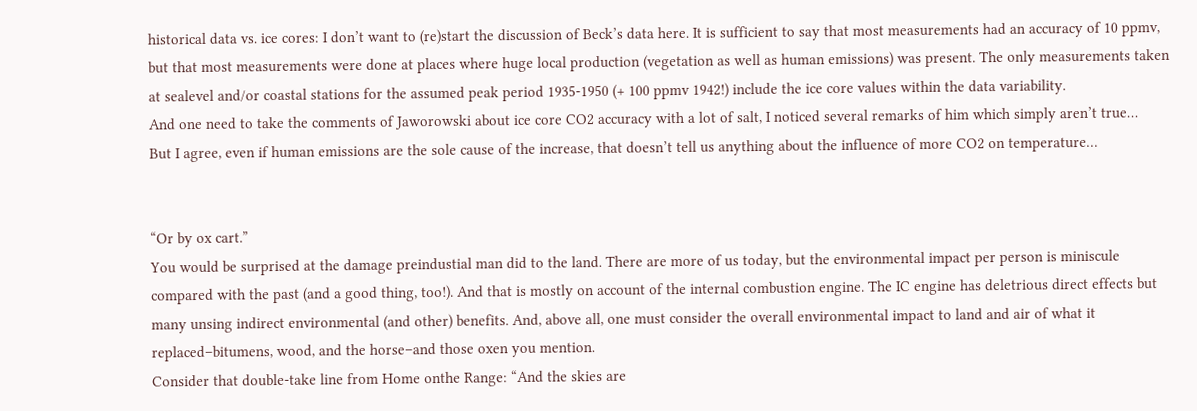historical data vs. ice cores: I don’t want to (re)start the discussion of Beck’s data here. It is sufficient to say that most measurements had an accuracy of 10 ppmv, but that most measurements were done at places where huge local production (vegetation as well as human emissions) was present. The only measurements taken at sealevel and/or coastal stations for the assumed peak period 1935-1950 (+ 100 ppmv 1942!) include the ice core values within the data variability.
And one need to take the comments of Jaworowski about ice core CO2 accuracy with a lot of salt, I noticed several remarks of him which simply aren’t true…
But I agree, even if human emissions are the sole cause of the increase, that doesn’t tell us anything about the influence of more CO2 on temperature…


“Or by ox cart.”
You would be surprised at the damage preindustial man did to the land. There are more of us today, but the environmental impact per person is miniscule compared with the past (and a good thing, too!). And that is mostly on account of the internal combustion engine. The IC engine has deletrious direct effects but many unsing indirect environmental (and other) benefits. And, above all, one must consider the overall environmental impact to land and air of what it replaced–bitumens, wood, and the horse–and those oxen you mention.
Consider that double-take line from Home onthe Range: “And the skies are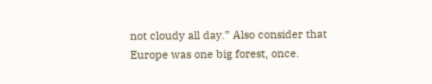not cloudy all day.” Also consider that Europe was one big forest, once.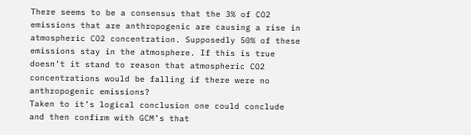There seems to be a consensus that the 3% of CO2 emissions that are anthropogenic are causing a rise in atmospheric CO2 concentration. Supposedly 50% of these emissions stay in the atmosphere. If this is true doesn’t it stand to reason that atmospheric CO2 concentrations would be falling if there were no anthropogenic emissions?
Taken to it’s logical conclusion one could conclude and then confirm with GCM’s that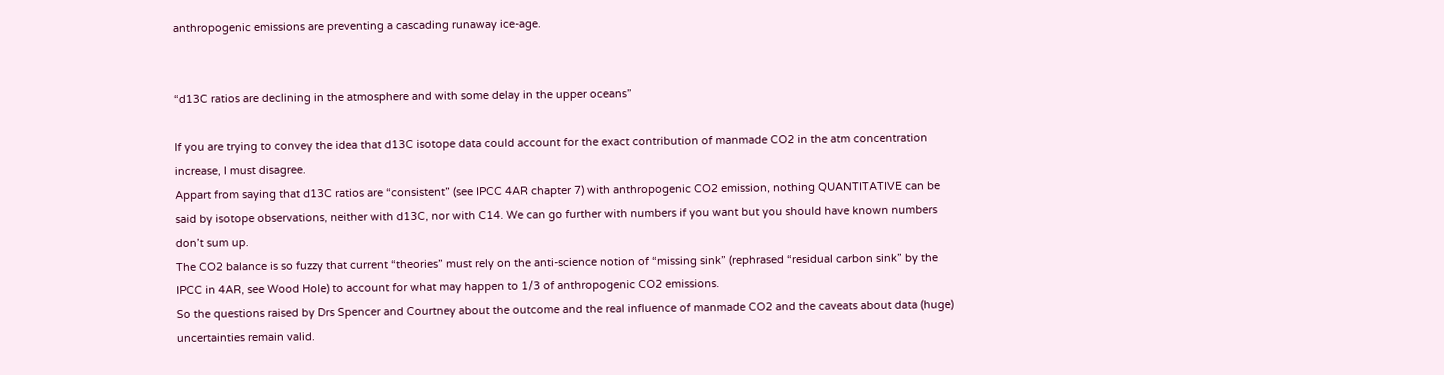anthropogenic emissions are preventing a cascading runaway ice-age.


“d13C ratios are declining in the atmosphere and with some delay in the upper oceans”

If you are trying to convey the idea that d13C isotope data could account for the exact contribution of manmade CO2 in the atm concentration increase, I must disagree.
Appart from saying that d13C ratios are “consistent” (see IPCC 4AR chapter 7) with anthropogenic CO2 emission, nothing QUANTITATIVE can be said by isotope observations, neither with d13C, nor with C14. We can go further with numbers if you want but you should have known numbers don’t sum up.
The CO2 balance is so fuzzy that current “theories” must rely on the anti-science notion of “missing sink” (rephrased “residual carbon sink” by the IPCC in 4AR, see Wood Hole) to account for what may happen to 1/3 of anthropogenic CO2 emissions.
So the questions raised by Drs Spencer and Courtney about the outcome and the real influence of manmade CO2 and the caveats about data (huge) uncertainties remain valid.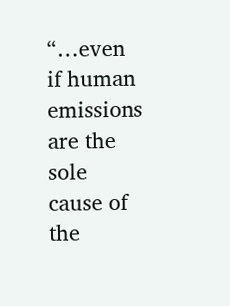“…even if human emissions are the sole cause of the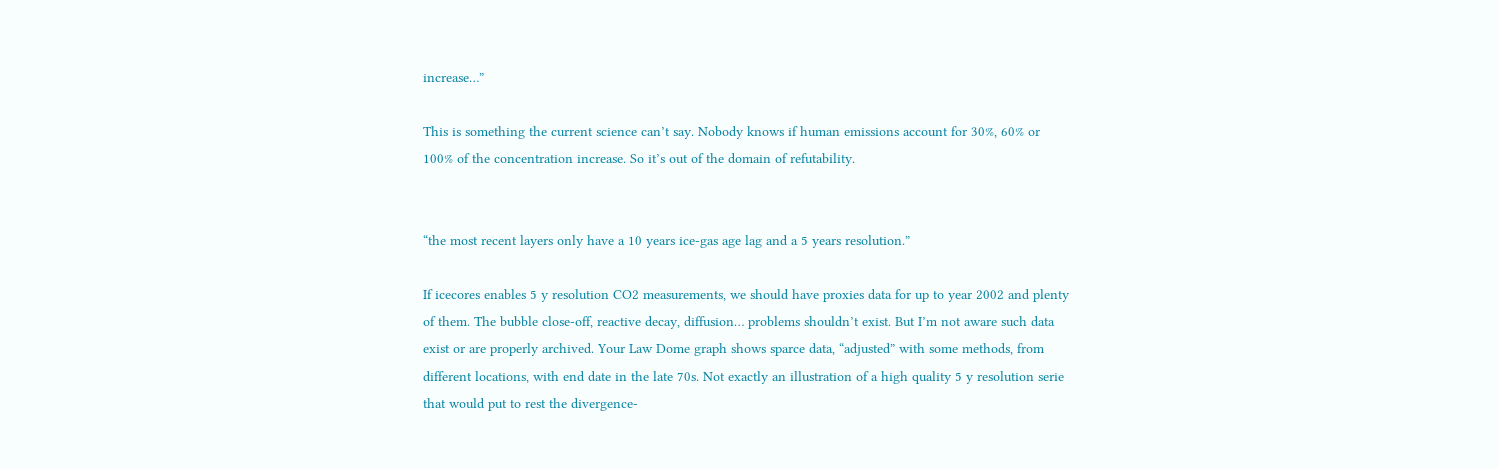increase…”

This is something the current science can’t say. Nobody knows if human emissions account for 30%, 60% or 100% of the concentration increase. So it’s out of the domain of refutability.


“the most recent layers only have a 10 years ice-gas age lag and a 5 years resolution.”

If icecores enables 5 y resolution CO2 measurements, we should have proxies data for up to year 2002 and plenty of them. The bubble close-off, reactive decay, diffusion… problems shouldn’t exist. But I’m not aware such data exist or are properly archived. Your Law Dome graph shows sparce data, “adjusted” with some methods, from different locations, with end date in the late 70s. Not exactly an illustration of a high quality 5 y resolution serie that would put to rest the divergence-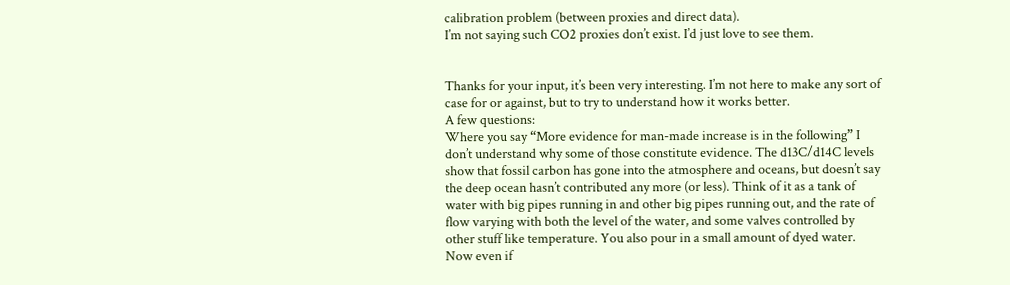calibration problem (between proxies and direct data).
I’m not saying such CO2 proxies don’t exist. I’d just love to see them.


Thanks for your input, it’s been very interesting. I’m not here to make any sort of case for or against, but to try to understand how it works better.
A few questions:
Where you say “More evidence for man-made increase is in the following” I don’t understand why some of those constitute evidence. The d13C/d14C levels show that fossil carbon has gone into the atmosphere and oceans, but doesn’t say the deep ocean hasn’t contributed any more (or less). Think of it as a tank of water with big pipes running in and other big pipes running out, and the rate of flow varying with both the level of the water, and some valves controlled by other stuff like temperature. You also pour in a small amount of dyed water. Now even if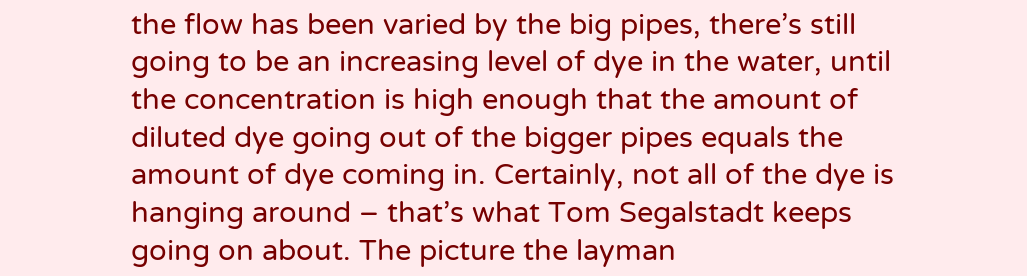the flow has been varied by the big pipes, there’s still going to be an increasing level of dye in the water, until the concentration is high enough that the amount of diluted dye going out of the bigger pipes equals the amount of dye coming in. Certainly, not all of the dye is hanging around – that’s what Tom Segalstadt keeps going on about. The picture the layman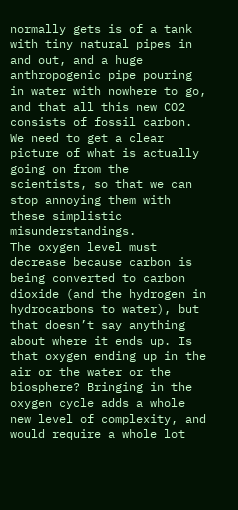normally gets is of a tank with tiny natural pipes in and out, and a huge anthropogenic pipe pouring in water with nowhere to go, and that all this new CO2 consists of fossil carbon. We need to get a clear picture of what is actually going on from the scientists, so that we can stop annoying them with these simplistic misunderstandings.
The oxygen level must decrease because carbon is being converted to carbon dioxide (and the hydrogen in hydrocarbons to water), but that doesn’t say anything about where it ends up. Is that oxygen ending up in the air or the water or the biosphere? Bringing in the oxygen cycle adds a whole new level of complexity, and would require a whole lot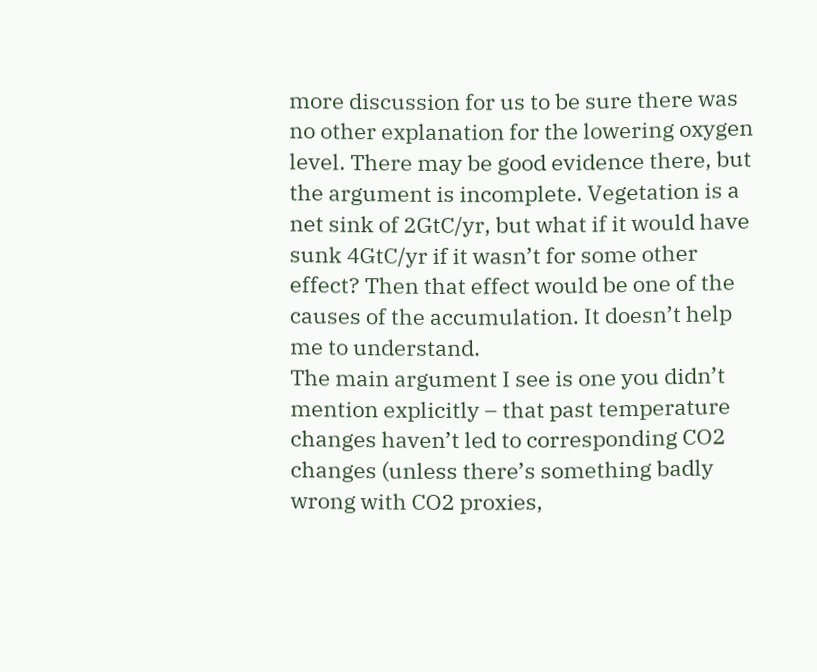more discussion for us to be sure there was no other explanation for the lowering oxygen level. There may be good evidence there, but the argument is incomplete. Vegetation is a net sink of 2GtC/yr, but what if it would have sunk 4GtC/yr if it wasn’t for some other effect? Then that effect would be one of the causes of the accumulation. It doesn’t help me to understand.
The main argument I see is one you didn’t mention explicitly – that past temperature changes haven’t led to corresponding CO2 changes (unless there’s something badly wrong with CO2 proxies,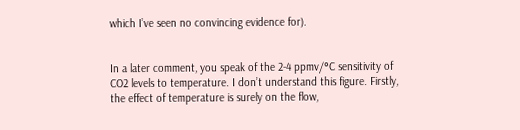which I’ve seen no convincing evidence for).


In a later comment, you speak of the 2-4 ppmv/°C sensitivity of CO2 levels to temperature. I don’t understand this figure. Firstly, the effect of temperature is surely on the flow,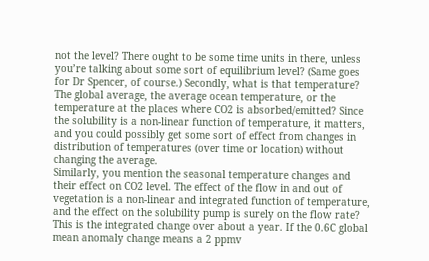not the level? There ought to be some time units in there, unless you’re talking about some sort of equilibrium level? (Same goes for Dr Spencer, of course.) Secondly, what is that temperature? The global average, the average ocean temperature, or the temperature at the places where CO2 is absorbed/emitted? Since the solubility is a non-linear function of temperature, it matters, and you could possibly get some sort of effect from changes in distribution of temperatures (over time or location) without changing the average.
Similarly, you mention the seasonal temperature changes and their effect on CO2 level. The effect of the flow in and out of vegetation is a non-linear and integrated function of temperature, and the effect on the solubility pump is surely on the flow rate? This is the integrated change over about a year. If the 0.6C global mean anomaly change means a 2 ppmv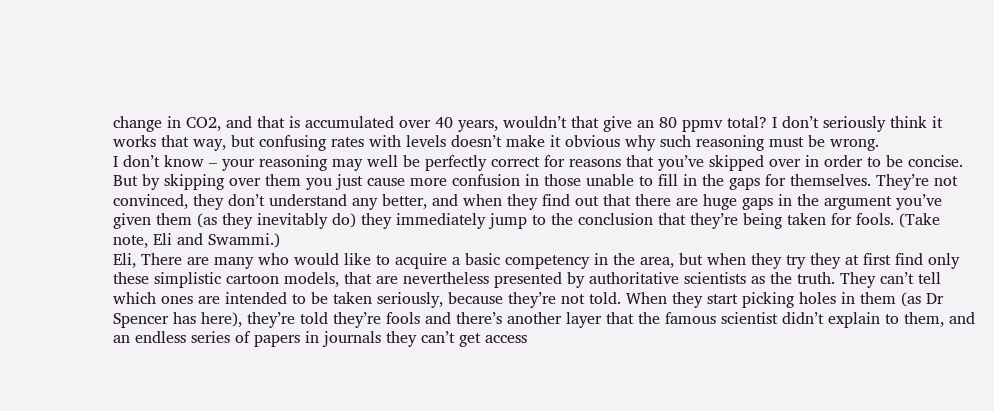change in CO2, and that is accumulated over 40 years, wouldn’t that give an 80 ppmv total? I don’t seriously think it works that way, but confusing rates with levels doesn’t make it obvious why such reasoning must be wrong.
I don’t know – your reasoning may well be perfectly correct for reasons that you’ve skipped over in order to be concise. But by skipping over them you just cause more confusion in those unable to fill in the gaps for themselves. They’re not convinced, they don’t understand any better, and when they find out that there are huge gaps in the argument you’ve given them (as they inevitably do) they immediately jump to the conclusion that they’re being taken for fools. (Take note, Eli and Swammi.)
Eli, There are many who would like to acquire a basic competency in the area, but when they try they at first find only these simplistic cartoon models, that are nevertheless presented by authoritative scientists as the truth. They can’t tell which ones are intended to be taken seriously, because they’re not told. When they start picking holes in them (as Dr Spencer has here), they’re told they’re fools and there’s another layer that the famous scientist didn’t explain to them, and an endless series of papers in journals they can’t get access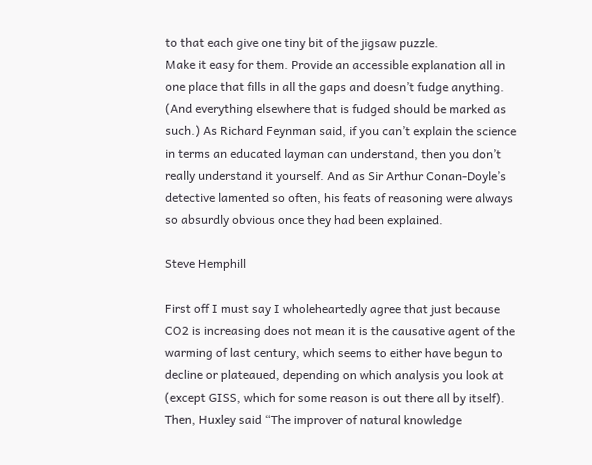to that each give one tiny bit of the jigsaw puzzle.
Make it easy for them. Provide an accessible explanation all in one place that fills in all the gaps and doesn’t fudge anything. (And everything elsewhere that is fudged should be marked as such.) As Richard Feynman said, if you can’t explain the science in terms an educated layman can understand, then you don’t really understand it yourself. And as Sir Arthur Conan-Doyle’s detective lamented so often, his feats of reasoning were always so absurdly obvious once they had been explained.

Steve Hemphill

First off I must say I wholeheartedly agree that just because CO2 is increasing does not mean it is the causative agent of the warming of last century, which seems to either have begun to decline or plateaued, depending on which analysis you look at (except GISS, which for some reason is out there all by itself).
Then, Huxley said “The improver of natural knowledge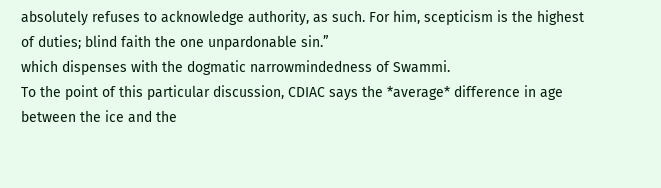absolutely refuses to acknowledge authority, as such. For him, scepticism is the highest of duties; blind faith the one unpardonable sin.”
which dispenses with the dogmatic narrowmindedness of Swammi.
To the point of this particular discussion, CDIAC says the *average* difference in age between the ice and the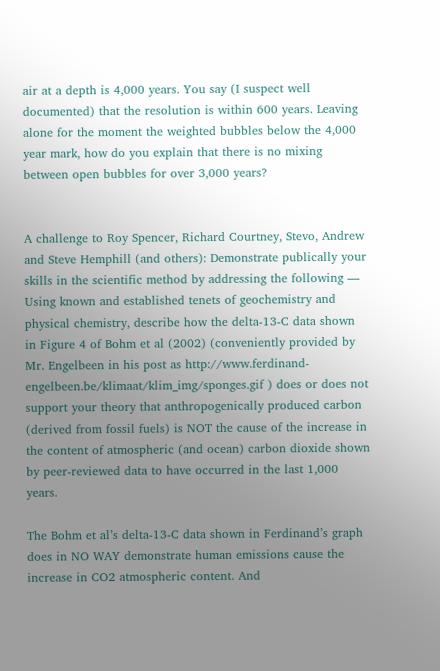air at a depth is 4,000 years. You say (I suspect well documented) that the resolution is within 600 years. Leaving alone for the moment the weighted bubbles below the 4,000 year mark, how do you explain that there is no mixing between open bubbles for over 3,000 years?


A challenge to Roy Spencer, Richard Courtney, Stevo, Andrew and Steve Hemphill (and others): Demonstrate publically your skills in the scientific method by addressing the following —
Using known and established tenets of geochemistry and physical chemistry, describe how the delta-13-C data shown in Figure 4 of Bohm et al (2002) (conveniently provided by Mr. Engelbeen in his post as http://www.ferdinand-engelbeen.be/klimaat/klim_img/sponges.gif ) does or does not support your theory that anthropogenically produced carbon (derived from fossil fuels) is NOT the cause of the increase in the content of atmospheric (and ocean) carbon dioxide shown by peer-reviewed data to have occurred in the last 1,000 years.

The Bohm et al’s delta-13-C data shown in Ferdinand’s graph does in NO WAY demonstrate human emissions cause the increase in CO2 atmospheric content. And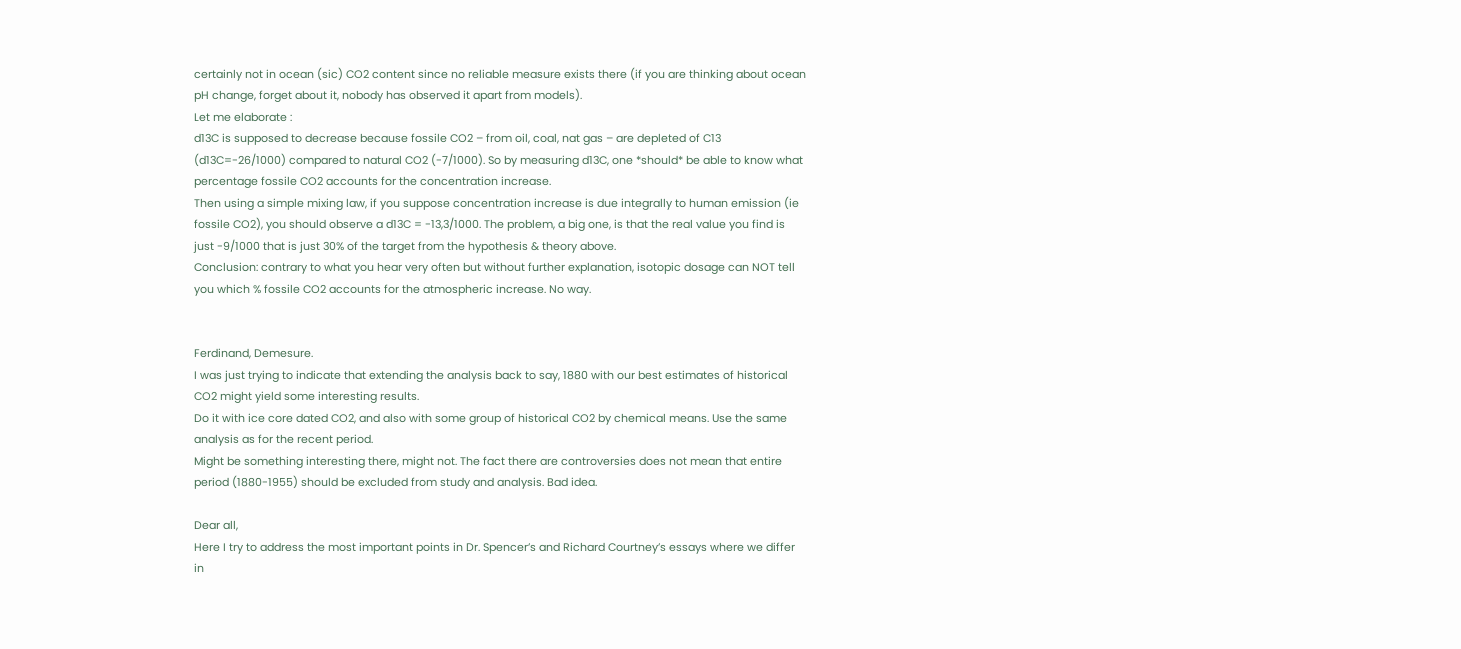certainly not in ocean (sic) CO2 content since no reliable measure exists there (if you are thinking about ocean pH change, forget about it, nobody has observed it apart from models).
Let me elaborate :
d13C is supposed to decrease because fossile CO2 – from oil, coal, nat gas – are depleted of C13 (d13C=-26/1000) compared to natural CO2 (-7/1000). So by measuring d13C, one *should* be able to know what percentage fossile CO2 accounts for the concentration increase.
Then using a simple mixing law, if you suppose concentration increase is due integrally to human emission (ie fossile CO2), you should observe a d13C = -13,3/1000. The problem, a big one, is that the real value you find is just -9/1000 that is just 30% of the target from the hypothesis & theory above.
Conclusion: contrary to what you hear very often but without further explanation, isotopic dosage can NOT tell you which % fossile CO2 accounts for the atmospheric increase. No way.


Ferdinand, Demesure.
I was just trying to indicate that extending the analysis back to say, 1880 with our best estimates of historical CO2 might yield some interesting results.
Do it with ice core dated CO2, and also with some group of historical CO2 by chemical means. Use the same analysis as for the recent period.
Might be something interesting there, might not. The fact there are controversies does not mean that entire period (1880-1955) should be excluded from study and analysis. Bad idea.

Dear all,
Here I try to address the most important points in Dr. Spencer’s and Richard Courtney’s essays where we differ in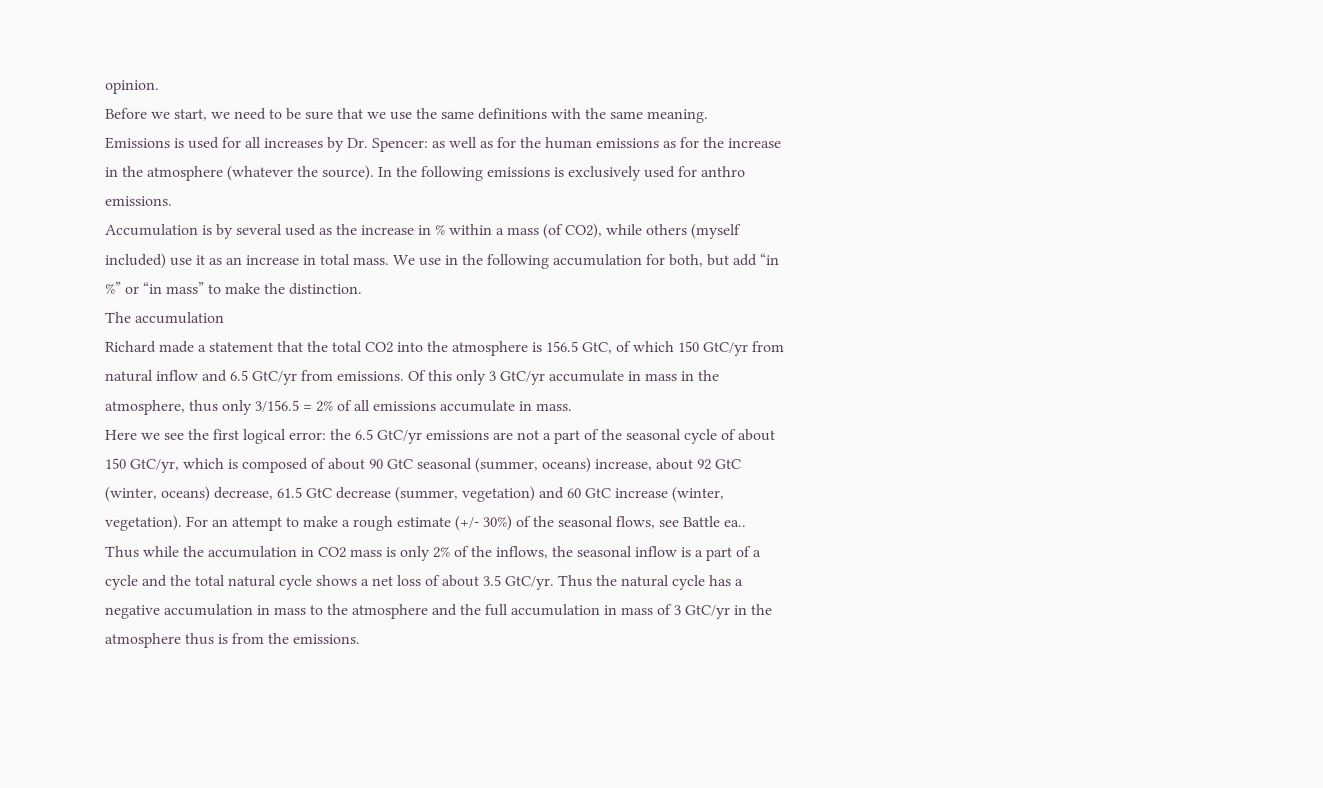opinion.
Before we start, we need to be sure that we use the same definitions with the same meaning.
Emissions is used for all increases by Dr. Spencer: as well as for the human emissions as for the increase in the atmosphere (whatever the source). In the following emissions is exclusively used for anthro emissions.
Accumulation is by several used as the increase in % within a mass (of CO2), while others (myself included) use it as an increase in total mass. We use in the following accumulation for both, but add “in %” or “in mass” to make the distinction.
The accumulation
Richard made a statement that the total CO2 into the atmosphere is 156.5 GtC, of which 150 GtC/yr from natural inflow and 6.5 GtC/yr from emissions. Of this only 3 GtC/yr accumulate in mass in the atmosphere, thus only 3/156.5 = 2% of all emissions accumulate in mass.
Here we see the first logical error: the 6.5 GtC/yr emissions are not a part of the seasonal cycle of about 150 GtC/yr, which is composed of about 90 GtC seasonal (summer, oceans) increase, about 92 GtC (winter, oceans) decrease, 61.5 GtC decrease (summer, vegetation) and 60 GtC increase (winter, vegetation). For an attempt to make a rough estimate (+/- 30%) of the seasonal flows, see Battle ea..
Thus while the accumulation in CO2 mass is only 2% of the inflows, the seasonal inflow is a part of a cycle and the total natural cycle shows a net loss of about 3.5 GtC/yr. Thus the natural cycle has a negative accumulation in mass to the atmosphere and the full accumulation in mass of 3 GtC/yr in the atmosphere thus is from the emissions.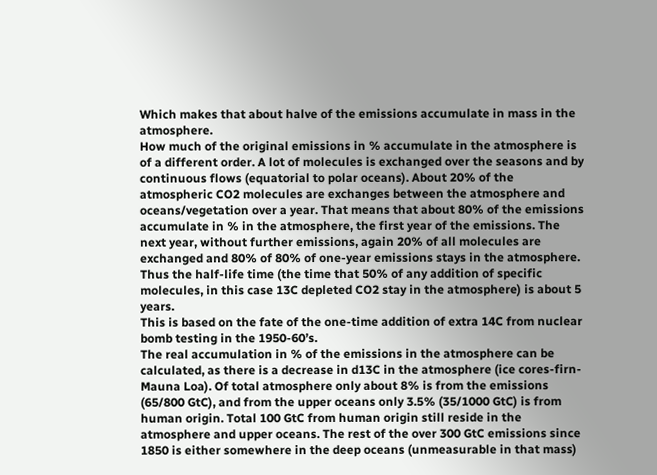Which makes that about halve of the emissions accumulate in mass in the atmosphere.
How much of the original emissions in % accumulate in the atmosphere is of a different order. A lot of molecules is exchanged over the seasons and by continuous flows (equatorial to polar oceans). About 20% of the atmospheric CO2 molecules are exchanges between the atmosphere and oceans/vegetation over a year. That means that about 80% of the emissions accumulate in % in the atmosphere, the first year of the emissions. The next year, without further emissions, again 20% of all molecules are exchanged and 80% of 80% of one-year emissions stays in the atmosphere. Thus the half-life time (the time that 50% of any addition of specific molecules, in this case 13C depleted CO2 stay in the atmosphere) is about 5 years.
This is based on the fate of the one-time addition of extra 14C from nuclear bomb testing in the 1950-60’s.
The real accumulation in % of the emissions in the atmosphere can be calculated, as there is a decrease in d13C in the atmosphere (ice cores-firn-Mauna Loa). Of total atmosphere only about 8% is from the emissions (65/800 GtC), and from the upper oceans only 3.5% (35/1000 GtC) is from human origin. Total 100 GtC from human origin still reside in the atmosphere and upper oceans. The rest of the over 300 GtC emissions since 1850 is either somewhere in the deep oceans (unmeasurable in that mass)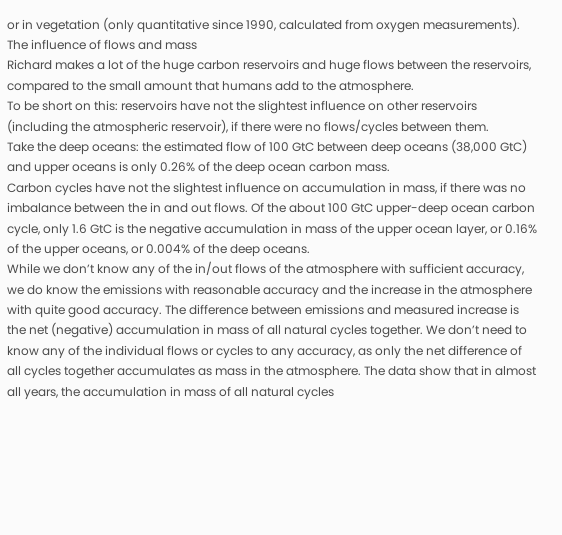or in vegetation (only quantitative since 1990, calculated from oxygen measurements).
The influence of flows and mass
Richard makes a lot of the huge carbon reservoirs and huge flows between the reservoirs, compared to the small amount that humans add to the atmosphere.
To be short on this: reservoirs have not the slightest influence on other reservoirs (including the atmospheric reservoir), if there were no flows/cycles between them.
Take the deep oceans: the estimated flow of 100 GtC between deep oceans (38,000 GtC) and upper oceans is only 0.26% of the deep ocean carbon mass.
Carbon cycles have not the slightest influence on accumulation in mass, if there was no imbalance between the in and out flows. Of the about 100 GtC upper-deep ocean carbon cycle, only 1.6 GtC is the negative accumulation in mass of the upper ocean layer, or 0.16% of the upper oceans, or 0.004% of the deep oceans.
While we don’t know any of the in/out flows of the atmosphere with sufficient accuracy, we do know the emissions with reasonable accuracy and the increase in the atmosphere with quite good accuracy. The difference between emissions and measured increase is the net (negative) accumulation in mass of all natural cycles together. We don’t need to know any of the individual flows or cycles to any accuracy, as only the net difference of all cycles together accumulates as mass in the atmosphere. The data show that in almost all years, the accumulation in mass of all natural cycles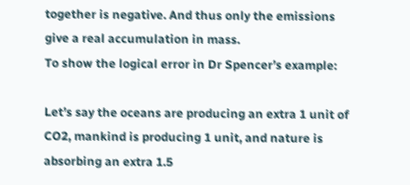together is negative. And thus only the emissions give a real accumulation in mass.
To show the logical error in Dr Spencer’s example:

Let’s say the oceans are producing an extra 1 unit of CO2, mankind is producing 1 unit, and nature is absorbing an extra 1.5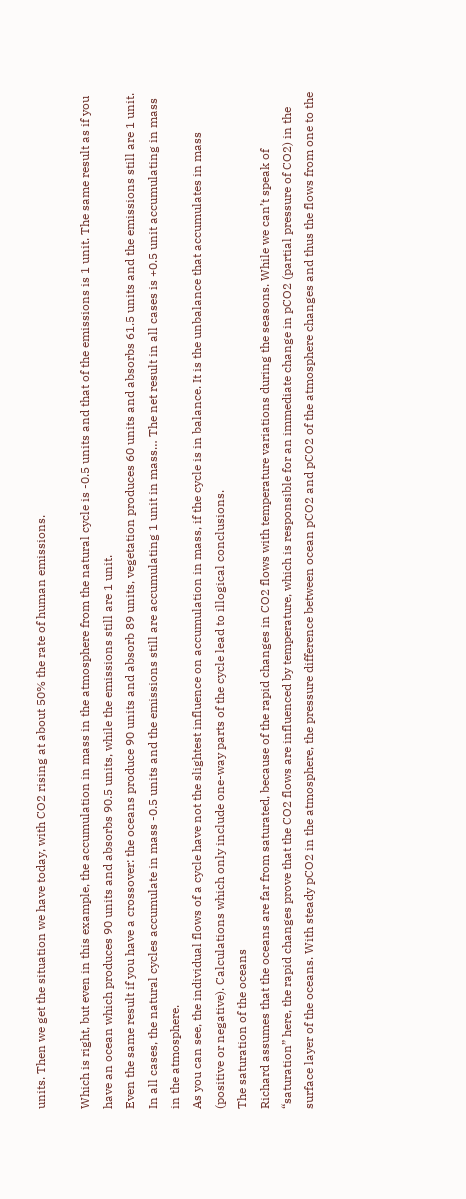units. Then we get the situation we have today, with CO2 rising at about 50% the rate of human emissions.

Which is right, but even in this example, the accumulation in mass in the atmosphere from the natural cycle is -0.5 units and that of the emissions is 1 unit. The same result as if you have an ocean which produces 90 units and absorbs 90.5 units, while the emissions still are 1 unit.
Even the same result if you have a crossover: the oceans produce 90 units and absorb 89 units, vegetation produces 60 units and absorbs 61.5 units and the emissions still are 1 unit.
In all cases, the natural cycles accumulate in mass -0.5 units and the emissions still are accumulating 1 unit in mass… The net result in all cases is +0.5 unit accumulating in mass in the atmosphere.
As you can see, the individual flows of a cycle have not the slightest influence on accumulation in mass, if the cycle is in balance. It is the unbalance that accumulates in mass (positive or negative). Calculations which only include one-way parts of the cycle lead to illogical conclusions.
The saturation of the oceans
Richard assumes that the oceans are far from saturated, because of the rapid changes in CO2 flows with temperature variations during the seasons. While we can’t speak of “saturation” here, the rapid changes prove that the CO2 flows are influenced by temperature, which is responsible for an immediate change in pCO2 (partial pressure of CO2) in the surface layer of the oceans. With steady pCO2 in the atmosphere, the pressure difference between ocean pCO2 and pCO2 of the atmosphere changes and thus the flows from one to the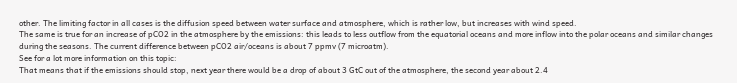other. The limiting factor in all cases is the diffusion speed between water surface and atmosphere, which is rather low, but increases with wind speed.
The same is true for an increase of pCO2 in the atmosphere by the emissions: this leads to less outflow from the equatorial oceans and more inflow into the polar oceans and similar changes during the seasons. The current difference between pCO2 air/oceans is about 7 ppmv (7 microatm).
See for a lot more information on this topic:
That means that if the emissions should stop, next year there would be a drop of about 3 GtC out of the atmosphere, the second year about 2.4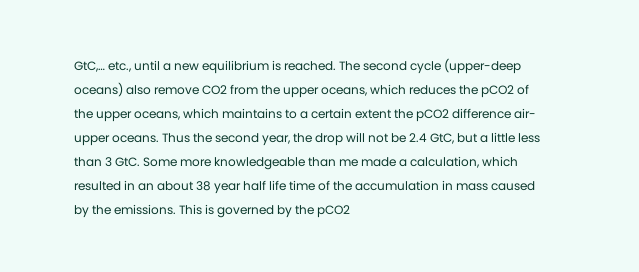GtC,… etc., until a new equilibrium is reached. The second cycle (upper-deep oceans) also remove CO2 from the upper oceans, which reduces the pCO2 of the upper oceans, which maintains to a certain extent the pCO2 difference air-upper oceans. Thus the second year, the drop will not be 2.4 GtC, but a little less than 3 GtC. Some more knowledgeable than me made a calculation, which resulted in an about 38 year half life time of the accumulation in mass caused by the emissions. This is governed by the pCO2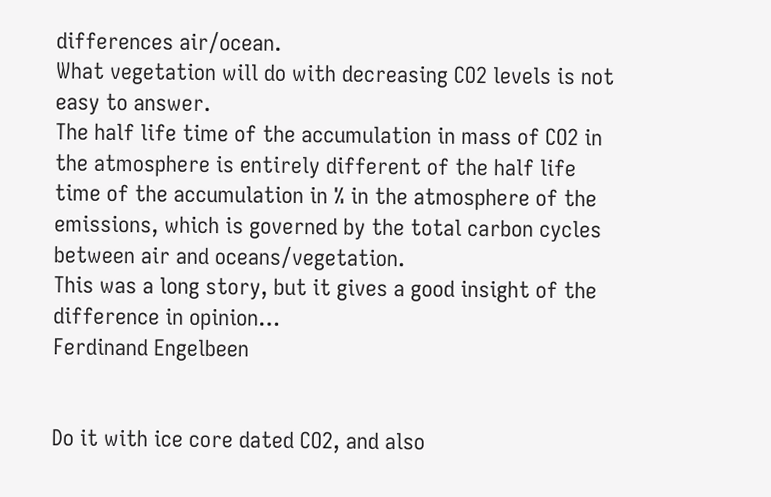differences air/ocean.
What vegetation will do with decreasing CO2 levels is not easy to answer.
The half life time of the accumulation in mass of CO2 in the atmosphere is entirely different of the half life time of the accumulation in % in the atmosphere of the emissions, which is governed by the total carbon cycles between air and oceans/vegetation.
This was a long story, but it gives a good insight of the difference in opinion…
Ferdinand Engelbeen


Do it with ice core dated CO2, and also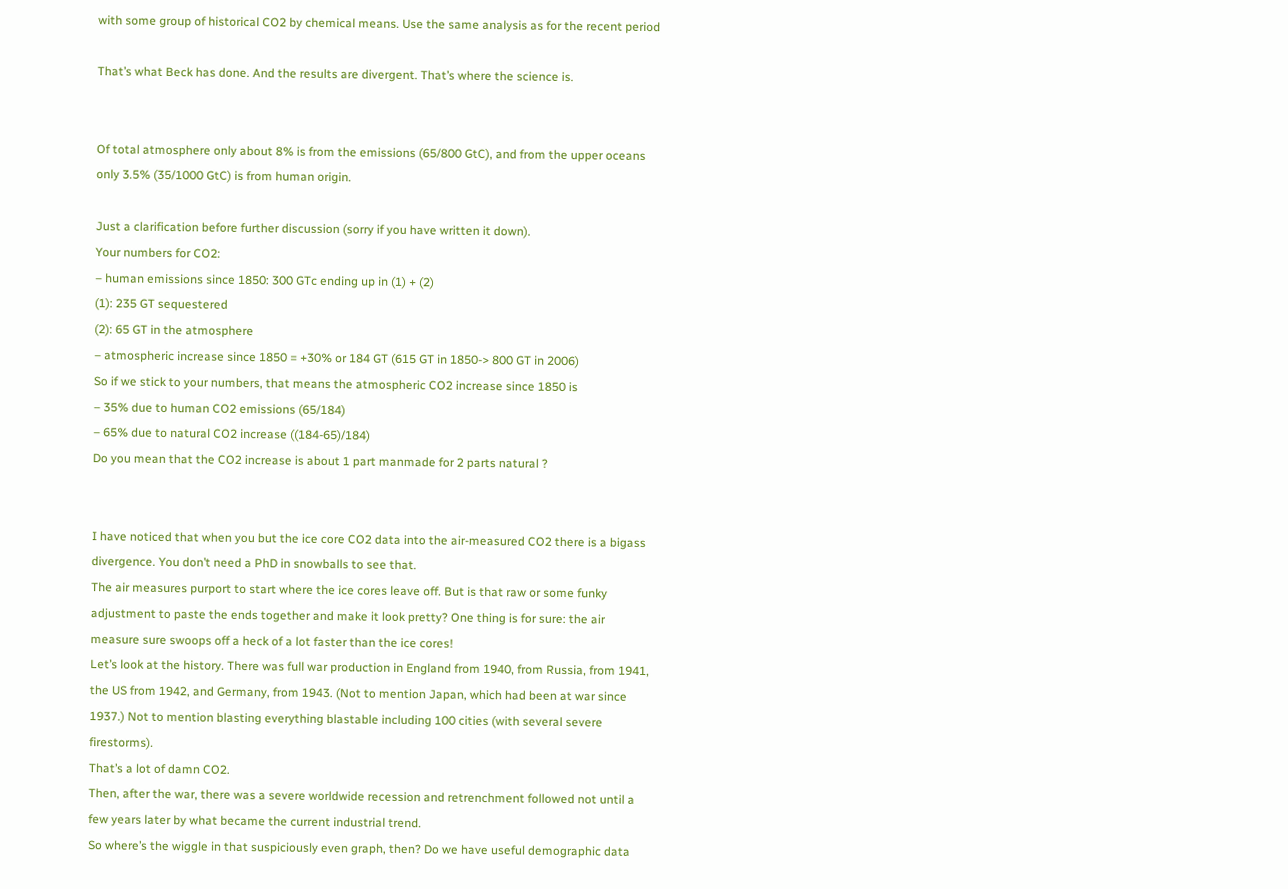with some group of historical CO2 by chemical means. Use the same analysis as for the recent period

That’s what Beck has done. And the results are divergent. That’s where the science is.


Of total atmosphere only about 8% is from the emissions (65/800 GtC), and from the upper oceans only 3.5% (35/1000 GtC) is from human origin.

Just a clarification before further discussion (sorry if you have written it down).
Your numbers for CO2:
– human emissions since 1850: 300 GTc ending up in (1) + (2)
(1): 235 GT sequestered
(2): 65 GT in the atmosphere
– atmospheric increase since 1850 = +30% or 184 GT (615 GT in 1850-> 800 GT in 2006)
So if we stick to your numbers, that means the atmospheric CO2 increase since 1850 is
– 35% due to human CO2 emissions (65/184)
– 65% due to natural CO2 increase ((184-65)/184)
Do you mean that the CO2 increase is about 1 part manmade for 2 parts natural ?


I have noticed that when you but the ice core CO2 data into the air-measured CO2 there is a bigass divergence. You don’t need a PhD in snowballs to see that.
The air measures purport to start where the ice cores leave off. But is that raw or some funky adjustment to paste the ends together and make it look pretty? One thing is for sure: the air measure sure swoops off a heck of a lot faster than the ice cores!
Let’s look at the history. There was full war production in England from 1940, from Russia, from 1941, the US from 1942, and Germany, from 1943. (Not to mention Japan, which had been at war since 1937.) Not to mention blasting everything blastable including 100 cities (with several severe firestorms).
That’s a lot of damn CO2.
Then, after the war, there was a severe worldwide recession and retrenchment followed not until a few years later by what became the current industrial trend.
So where’s the wiggle in that suspiciously even graph, then? Do we have useful demographic data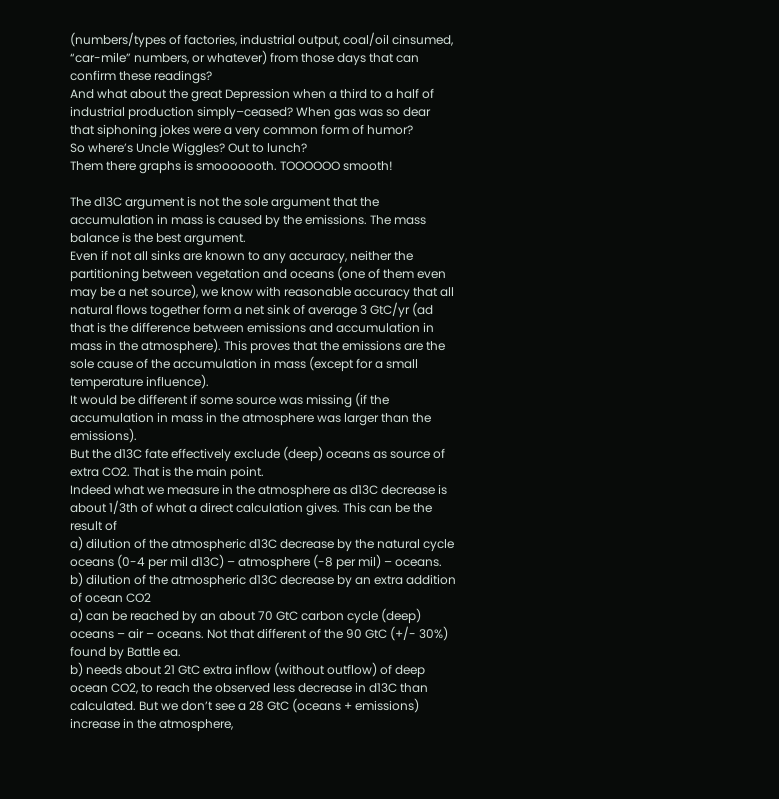(numbers/types of factories, industrial output, coal/oil cinsumed, “car-mile” numbers, or whatever) from those days that can confirm these readings?
And what about the great Depression when a third to a half of industrial production simply–ceased? When gas was so dear that siphoning jokes were a very common form of humor?
So where’s Uncle Wiggles? Out to lunch?
Them there graphs is smooooooth. TOOOOOO smooth!

The d13C argument is not the sole argument that the accumulation in mass is caused by the emissions. The mass balance is the best argument.
Even if not all sinks are known to any accuracy, neither the partitioning between vegetation and oceans (one of them even may be a net source), we know with reasonable accuracy that all natural flows together form a net sink of average 3 GtC/yr (ad that is the difference between emissions and accumulation in mass in the atmosphere). This proves that the emissions are the sole cause of the accumulation in mass (except for a small temperature influence).
It would be different if some source was missing (if the accumulation in mass in the atmosphere was larger than the emissions).
But the d13C fate effectively exclude (deep) oceans as source of extra CO2. That is the main point.
Indeed what we measure in the atmosphere as d13C decrease is about 1/3th of what a direct calculation gives. This can be the result of
a) dilution of the atmospheric d13C decrease by the natural cycle oceans (0-4 per mil d13C) – atmosphere (-8 per mil) – oceans.
b) dilution of the atmospheric d13C decrease by an extra addition of ocean CO2
a) can be reached by an about 70 GtC carbon cycle (deep) oceans – air – oceans. Not that different of the 90 GtC (+/- 30%) found by Battle ea.
b) needs about 21 GtC extra inflow (without outflow) of deep ocean CO2, to reach the observed less decrease in d13C than calculated. But we don’t see a 28 GtC (oceans + emissions) increase in the atmosphere,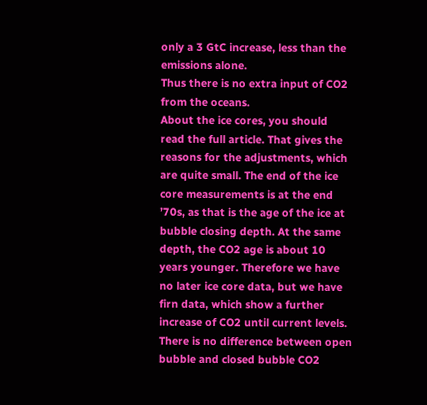only a 3 GtC increase, less than the emissions alone.
Thus there is no extra input of CO2 from the oceans.
About the ice cores, you should read the full article. That gives the reasons for the adjustments, which are quite small. The end of the ice core measurements is at the end ’70s, as that is the age of the ice at bubble closing depth. At the same depth, the CO2 age is about 10 years younger. Therefore we have no later ice core data, but we have firn data, which show a further increase of CO2 until current levels.
There is no difference between open bubble and closed bubble CO2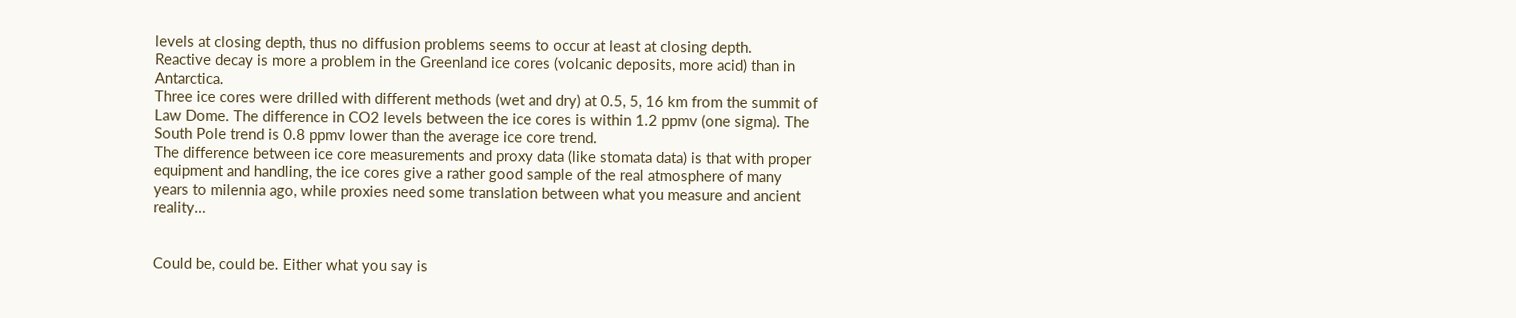levels at closing depth, thus no diffusion problems seems to occur at least at closing depth.
Reactive decay is more a problem in the Greenland ice cores (volcanic deposits, more acid) than in Antarctica.
Three ice cores were drilled with different methods (wet and dry) at 0.5, 5, 16 km from the summit of Law Dome. The difference in CO2 levels between the ice cores is within 1.2 ppmv (one sigma). The South Pole trend is 0.8 ppmv lower than the average ice core trend.
The difference between ice core measurements and proxy data (like stomata data) is that with proper equipment and handling, the ice cores give a rather good sample of the real atmosphere of many years to milennia ago, while proxies need some translation between what you measure and ancient reality…


Could be, could be. Either what you say is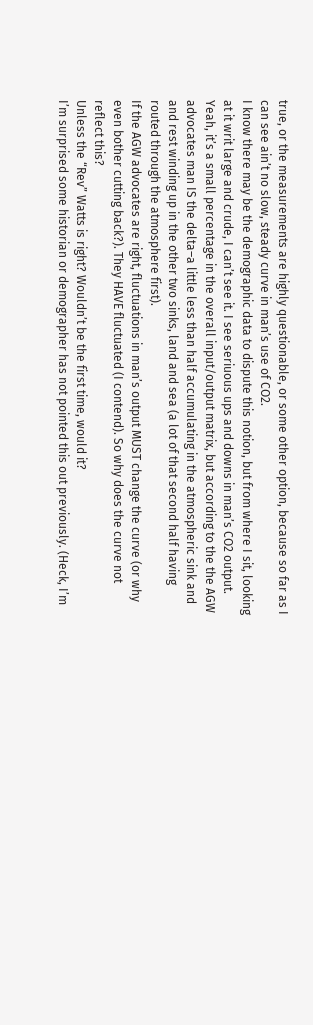true, or the measurements are highly questionable, or some other option, because so far as I can see ain’t no slow, steady curve in man’s use of CO2.
I know there may be the demographic data to dispute this notion, but from where I sit, looking at it writ large and crude, I can’t see it. I see seriuous ups and downs in man’s CO2 output.
Yeah, it’s a small percentage in the overall input/output matrix, but according to the the AGW advocates man IS the delta–a little less than half accumulating in the atmospheric sink and and rest winding up in the other two sinks, land and sea (a lot of that second half having routed through the atmosphere first).
If the AGW advocates are right, fluctuations in man’s output MUST change the curve (or why even bother cutting back?). They HAVE fluctuated (I contend). So why does the curve not reflect this?
Unless the “Rev” Watts is right? Wouldn’t be the first time, would it?
I’m surprised some historian or demographer has not pointed this out previously. (Heck, I’m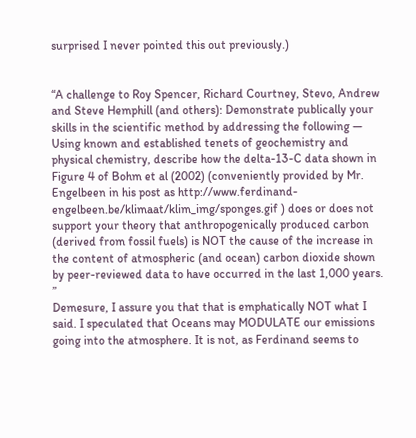surprised I never pointed this out previously.)


“A challenge to Roy Spencer, Richard Courtney, Stevo, Andrew and Steve Hemphill (and others): Demonstrate publically your skills in the scientific method by addressing the following —
Using known and established tenets of geochemistry and physical chemistry, describe how the delta-13-C data shown in Figure 4 of Bohm et al (2002) (conveniently provided by Mr. Engelbeen in his post as http://www.ferdinand-engelbeen.be/klimaat/klim_img/sponges.gif ) does or does not support your theory that anthropogenically produced carbon (derived from fossil fuels) is NOT the cause of the increase in the content of atmospheric (and ocean) carbon dioxide shown by peer-reviewed data to have occurred in the last 1,000 years. ”
Demesure, I assure you that that is emphatically NOT what I said. I speculated that Oceans may MODULATE our emissions going into the atmosphere. It is not, as Ferdinand seems to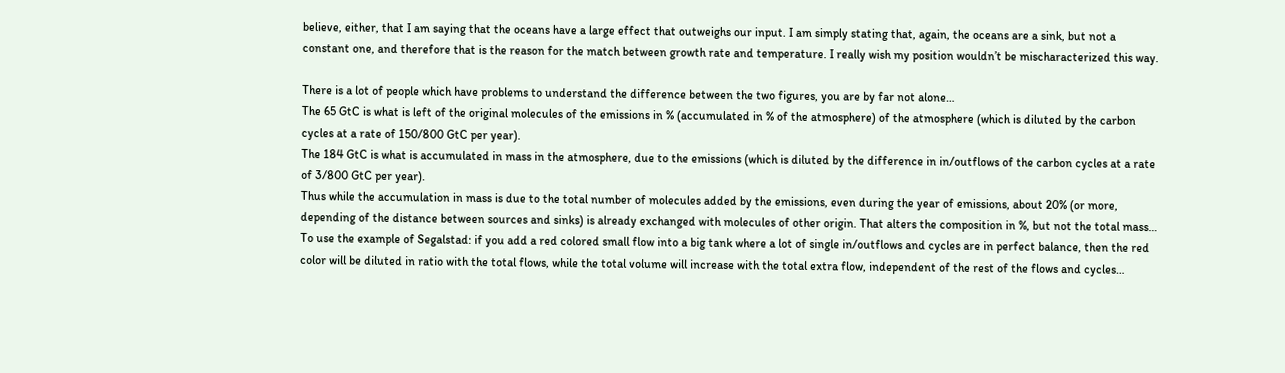believe, either, that I am saying that the oceans have a large effect that outweighs our input. I am simply stating that, again, the oceans are a sink, but not a constant one, and therefore that is the reason for the match between growth rate and temperature. I really wish my position wouldn’t be mischaracterized this way.

There is a lot of people which have problems to understand the difference between the two figures, you are by far not alone…
The 65 GtC is what is left of the original molecules of the emissions in % (accumulated in % of the atmosphere) of the atmosphere (which is diluted by the carbon cycles at a rate of 150/800 GtC per year).
The 184 GtC is what is accumulated in mass in the atmosphere, due to the emissions (which is diluted by the difference in in/outflows of the carbon cycles at a rate of 3/800 GtC per year).
Thus while the accumulation in mass is due to the total number of molecules added by the emissions, even during the year of emissions, about 20% (or more, depending of the distance between sources and sinks) is already exchanged with molecules of other origin. That alters the composition in %, but not the total mass…
To use the example of Segalstad: if you add a red colored small flow into a big tank where a lot of single in/outflows and cycles are in perfect balance, then the red color will be diluted in ratio with the total flows, while the total volume will increase with the total extra flow, independent of the rest of the flows and cycles…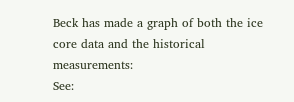Beck has made a graph of both the ice core data and the historical measurements:
See: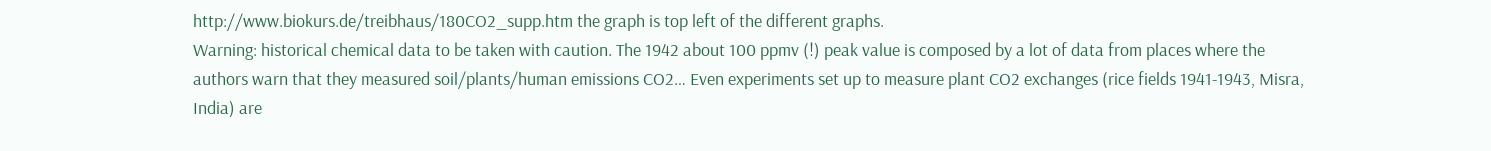http://www.biokurs.de/treibhaus/180CO2_supp.htm the graph is top left of the different graphs.
Warning: historical chemical data to be taken with caution. The 1942 about 100 ppmv (!) peak value is composed by a lot of data from places where the authors warn that they measured soil/plants/human emissions CO2… Even experiments set up to measure plant CO2 exchanges (rice fields 1941-1943, Misra, India) are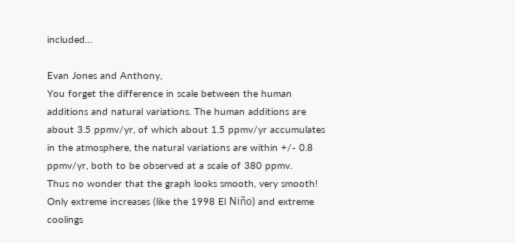included…

Evan Jones and Anthony,
You forget the difference in scale between the human additions and natural variations. The human additions are about 3.5 ppmv/yr, of which about 1.5 ppmv/yr accumulates in the atmosphere, the natural variations are within +/- 0.8 ppmv/yr, both to be observed at a scale of 380 ppmv.
Thus no wonder that the graph looks smooth, very smooth! Only extreme increases (like the 1998 El Niño) and extreme coolings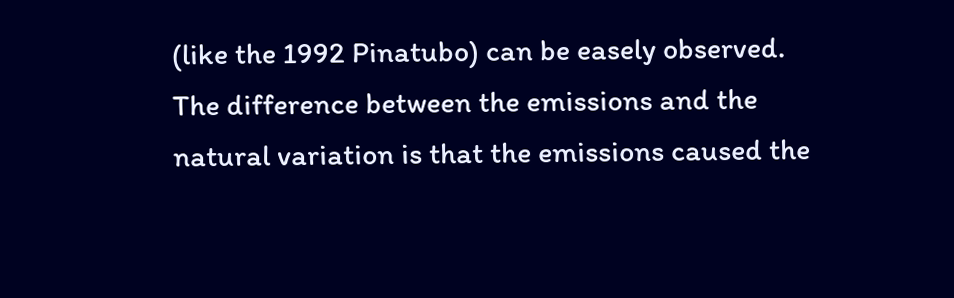(like the 1992 Pinatubo) can be easely observed.
The difference between the emissions and the natural variation is that the emissions caused the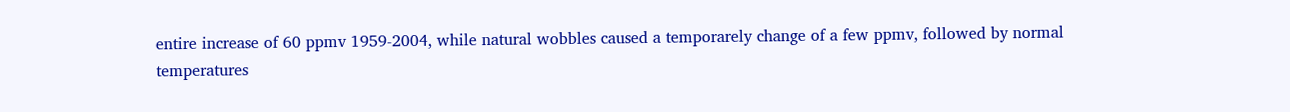entire increase of 60 ppmv 1959-2004, while natural wobbles caused a temporarely change of a few ppmv, followed by normal temperatures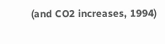(and CO2 increases, 1994)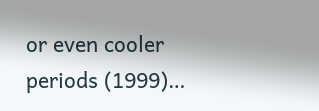or even cooler periods (1999)…